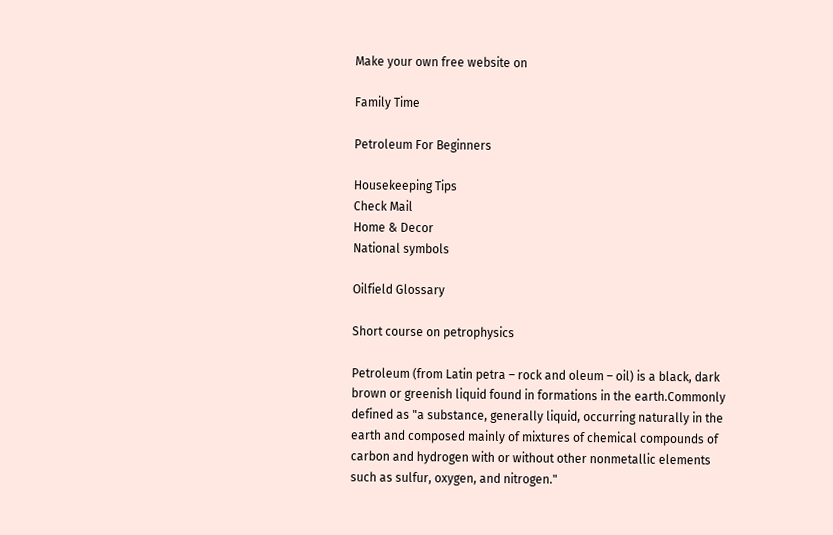Make your own free website on

Family Time

Petroleum For Beginners

Housekeeping Tips
Check Mail
Home & Decor
National symbols

Oilfield Glossary

Short course on petrophysics

Petroleum (from Latin petra – rock and oleum – oil) is a black, dark brown or greenish liquid found in formations in the earth.Commonly defined as "a substance, generally liquid, occurring naturally in the earth and composed mainly of mixtures of chemical compounds of carbon and hydrogen with or without other nonmetallic elements such as sulfur, oxygen, and nitrogen."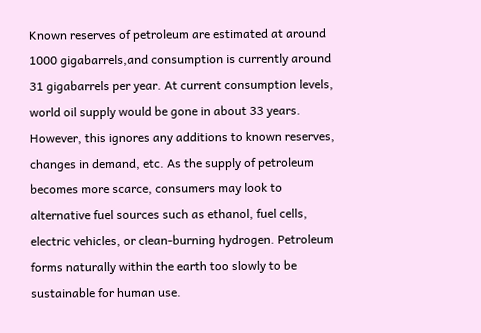Known reserves of petroleum are estimated at around 1000 gigabarrels,and consumption is currently around 31 gigabarrels per year. At current consumption levels, world oil supply would be gone in about 33 years. However, this ignores any additions to known reserves, changes in demand, etc. As the supply of petroleum becomes more scarce, consumers may look to alternative fuel sources such as ethanol, fuel cells, electric vehicles, or clean-burning hydrogen. Petroleum forms naturally within the earth too slowly to be sustainable for human use.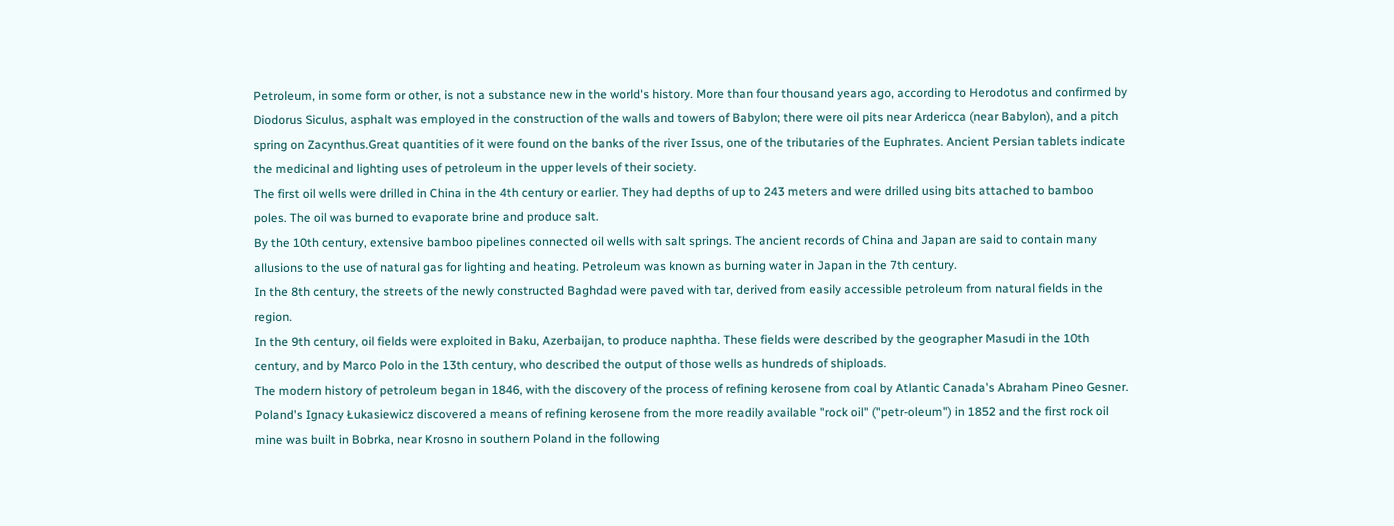Petroleum, in some form or other, is not a substance new in the world's history. More than four thousand years ago, according to Herodotus and confirmed by Diodorus Siculus, asphalt was employed in the construction of the walls and towers of Babylon; there were oil pits near Ardericca (near Babylon), and a pitch spring on Zacynthus.Great quantities of it were found on the banks of the river Issus, one of the tributaries of the Euphrates. Ancient Persian tablets indicate the medicinal and lighting uses of petroleum in the upper levels of their society.
The first oil wells were drilled in China in the 4th century or earlier. They had depths of up to 243 meters and were drilled using bits attached to bamboo poles. The oil was burned to evaporate brine and produce salt.
By the 10th century, extensive bamboo pipelines connected oil wells with salt springs. The ancient records of China and Japan are said to contain many allusions to the use of natural gas for lighting and heating. Petroleum was known as burning water in Japan in the 7th century.
In the 8th century, the streets of the newly constructed Baghdad were paved with tar, derived from easily accessible petroleum from natural fields in the region.
In the 9th century, oil fields were exploited in Baku, Azerbaijan, to produce naphtha. These fields were described by the geographer Masudi in the 10th century, and by Marco Polo in the 13th century, who described the output of those wells as hundreds of shiploads.
The modern history of petroleum began in 1846, with the discovery of the process of refining kerosene from coal by Atlantic Canada's Abraham Pineo Gesner. Poland's Ignacy Łukasiewicz discovered a means of refining kerosene from the more readily available "rock oil" ("petr-oleum") in 1852 and the first rock oil mine was built in Bobrka, near Krosno in southern Poland in the following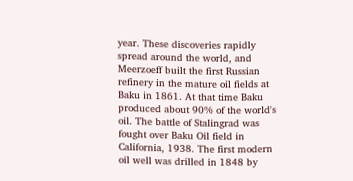year. These discoveries rapidly spread around the world, and Meerzoeff built the first Russian refinery in the mature oil fields at Baku in 1861. At that time Baku produced about 90% of the world's oil. The battle of Stalingrad was fought over Baku Oil field in California, 1938. The first modern oil well was drilled in 1848 by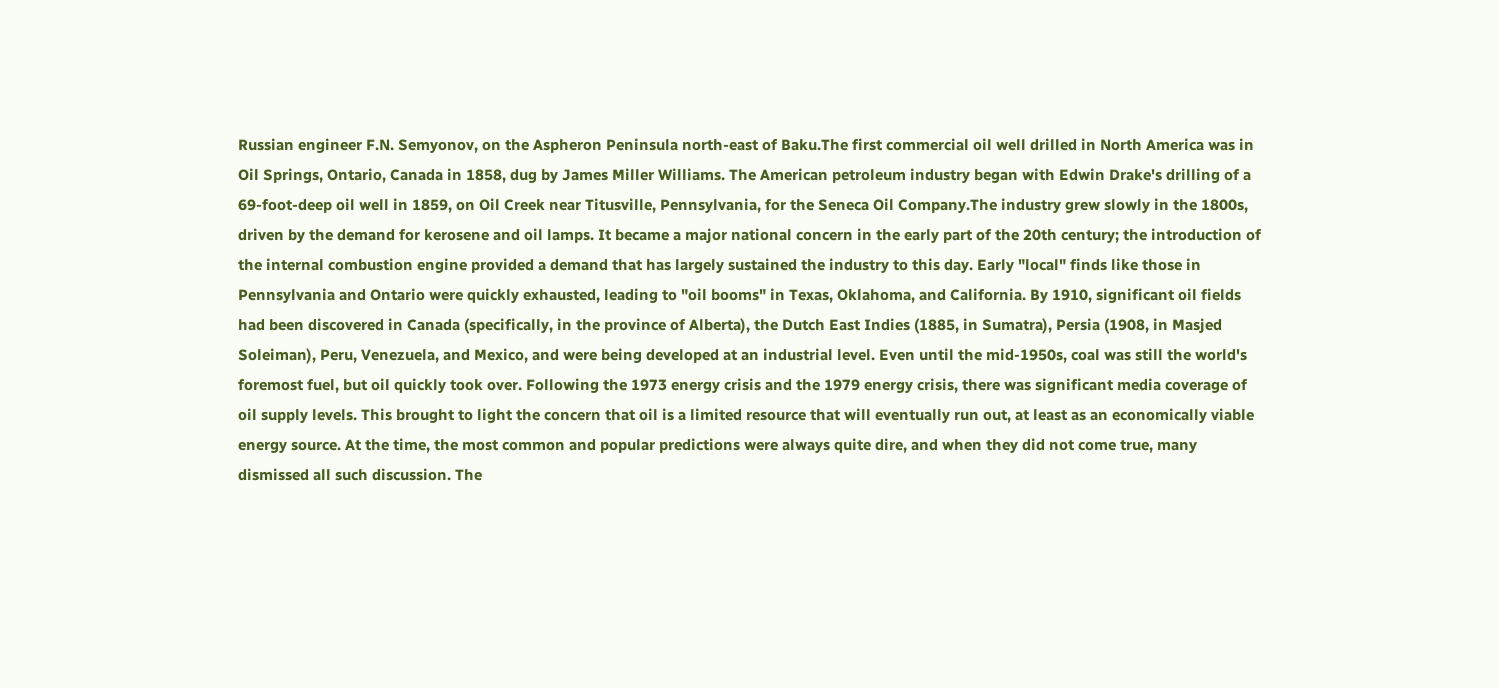Russian engineer F.N. Semyonov, on the Aspheron Peninsula north-east of Baku.The first commercial oil well drilled in North America was in Oil Springs, Ontario, Canada in 1858, dug by James Miller Williams. The American petroleum industry began with Edwin Drake's drilling of a 69-foot-deep oil well in 1859, on Oil Creek near Titusville, Pennsylvania, for the Seneca Oil Company.The industry grew slowly in the 1800s, driven by the demand for kerosene and oil lamps. It became a major national concern in the early part of the 20th century; the introduction of the internal combustion engine provided a demand that has largely sustained the industry to this day. Early "local" finds like those in Pennsylvania and Ontario were quickly exhausted, leading to "oil booms" in Texas, Oklahoma, and California. By 1910, significant oil fields had been discovered in Canada (specifically, in the province of Alberta), the Dutch East Indies (1885, in Sumatra), Persia (1908, in Masjed Soleiman), Peru, Venezuela, and Mexico, and were being developed at an industrial level. Even until the mid-1950s, coal was still the world's foremost fuel, but oil quickly took over. Following the 1973 energy crisis and the 1979 energy crisis, there was significant media coverage of oil supply levels. This brought to light the concern that oil is a limited resource that will eventually run out, at least as an economically viable energy source. At the time, the most common and popular predictions were always quite dire, and when they did not come true, many dismissed all such discussion. The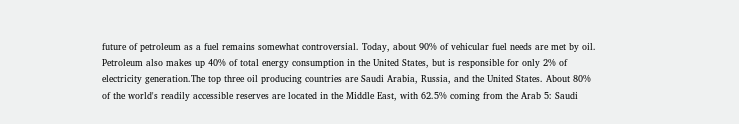future of petroleum as a fuel remains somewhat controversial. Today, about 90% of vehicular fuel needs are met by oil. Petroleum also makes up 40% of total energy consumption in the United States, but is responsible for only 2% of electricity generation.The top three oil producing countries are Saudi Arabia, Russia, and the United States. About 80% of the world's readily accessible reserves are located in the Middle East, with 62.5% coming from the Arab 5: Saudi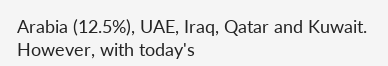Arabia (12.5%), UAE, Iraq, Qatar and Kuwait. However, with today's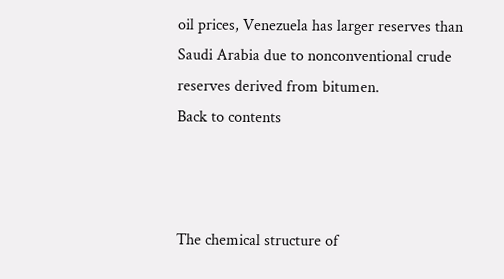oil prices, Venezuela has larger reserves than Saudi Arabia due to nonconventional crude reserves derived from bitumen.
Back to contents



The chemical structure of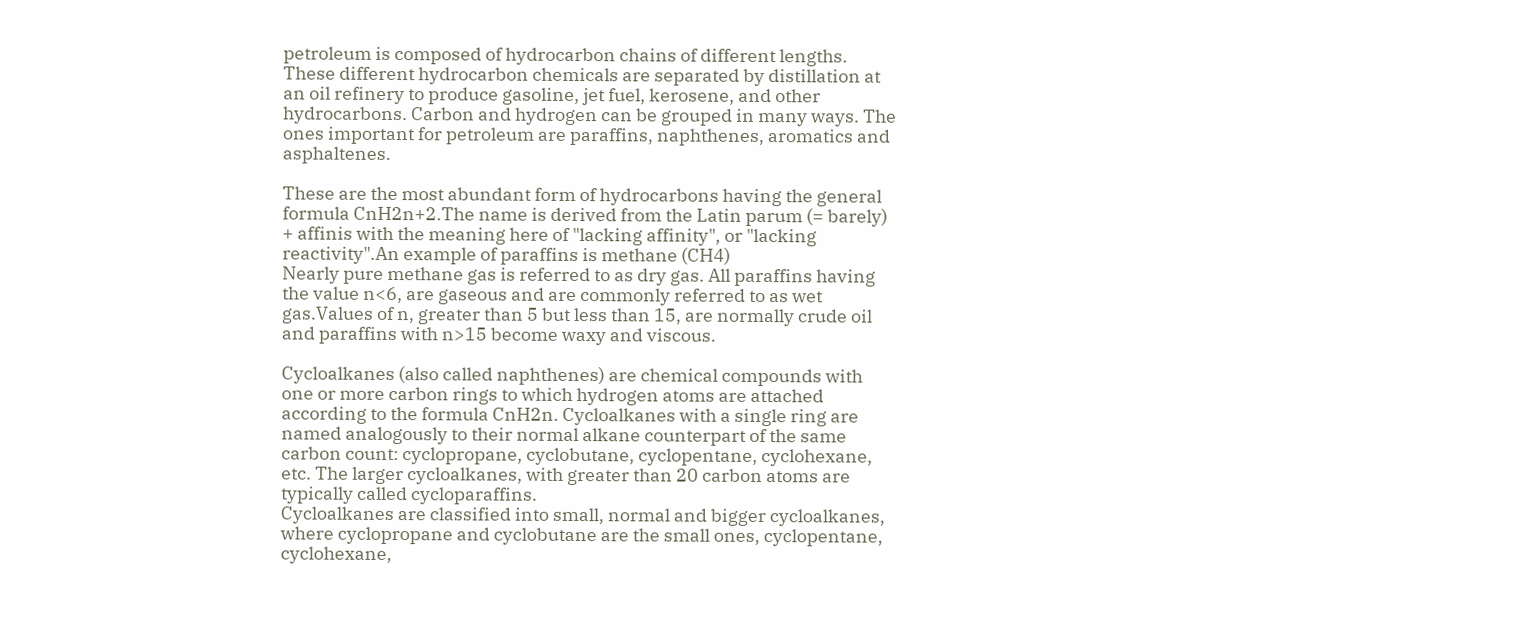petroleum is composed of hydrocarbon chains of different lengths. These different hydrocarbon chemicals are separated by distillation at an oil refinery to produce gasoline, jet fuel, kerosene, and other hydrocarbons. Carbon and hydrogen can be grouped in many ways. The ones important for petroleum are paraffins, naphthenes, aromatics and asphaltenes.

These are the most abundant form of hydrocarbons having the general formula CnH2n+2.The name is derived from the Latin parum (= barely) + affinis with the meaning here of "lacking affinity", or "lacking reactivity".An example of paraffins is methane (CH4)
Nearly pure methane gas is referred to as dry gas. All paraffins having the value n<6, are gaseous and are commonly referred to as wet gas.Values of n, greater than 5 but less than 15, are normally crude oil and paraffins with n>15 become waxy and viscous.

Cycloalkanes (also called naphthenes) are chemical compounds with one or more carbon rings to which hydrogen atoms are attached according to the formula CnH2n. Cycloalkanes with a single ring are named analogously to their normal alkane counterpart of the same carbon count: cyclopropane, cyclobutane, cyclopentane, cyclohexane, etc. The larger cycloalkanes, with greater than 20 carbon atoms are typically called cycloparaffins.
Cycloalkanes are classified into small, normal and bigger cycloalkanes, where cyclopropane and cyclobutane are the small ones, cyclopentane, cyclohexane,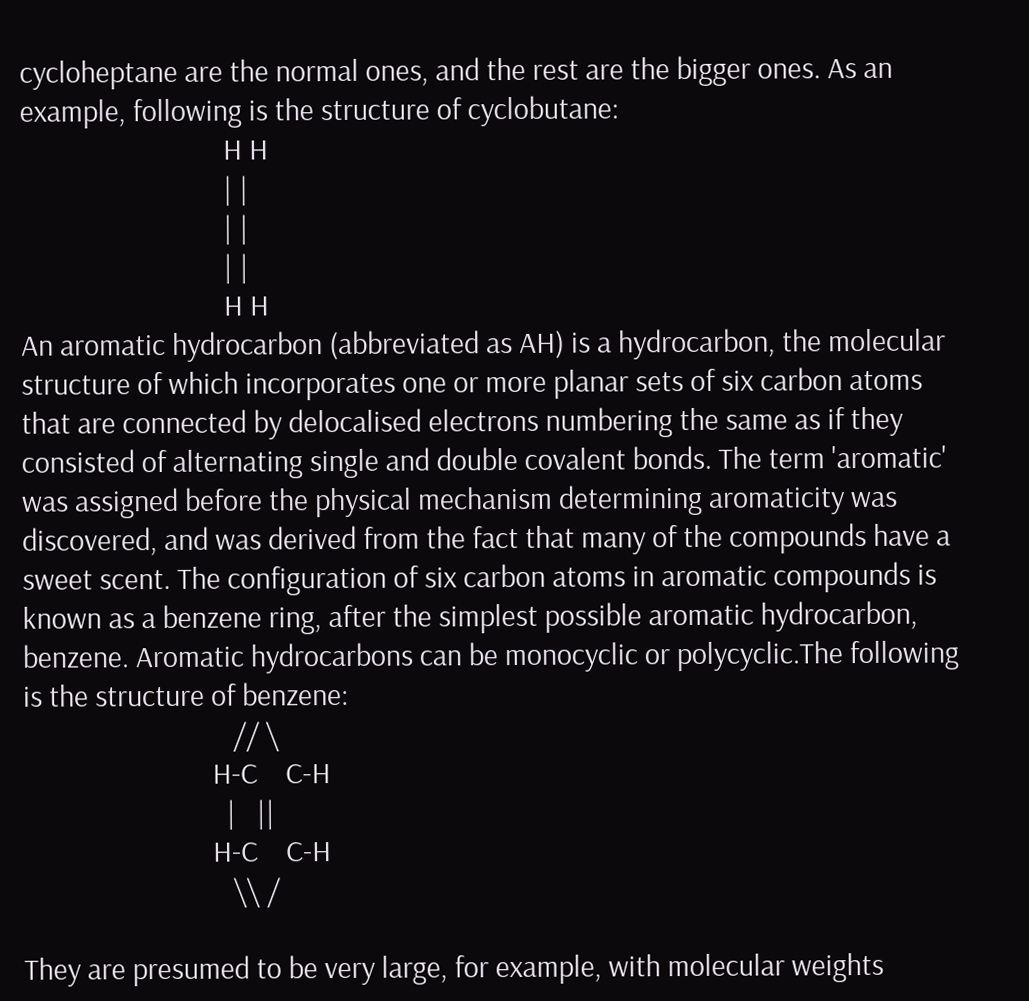cycloheptane are the normal ones, and the rest are the bigger ones. As an example, following is the structure of cyclobutane:
                             H H
                             | |
                             | |
                             | |
                             H H
An aromatic hydrocarbon (abbreviated as AH) is a hydrocarbon, the molecular structure of which incorporates one or more planar sets of six carbon atoms that are connected by delocalised electrons numbering the same as if they consisted of alternating single and double covalent bonds. The term 'aromatic' was assigned before the physical mechanism determining aromaticity was discovered, and was derived from the fact that many of the compounds have a sweet scent. The configuration of six carbon atoms in aromatic compounds is known as a benzene ring, after the simplest possible aromatic hydrocarbon, benzene. Aromatic hydrocarbons can be monocyclic or polycyclic.The following is the structure of benzene:
                              // \
                           H-C    C-H
                             |   ||
                           H-C    C-H
                              \\ /

They are presumed to be very large, for example, with molecular weights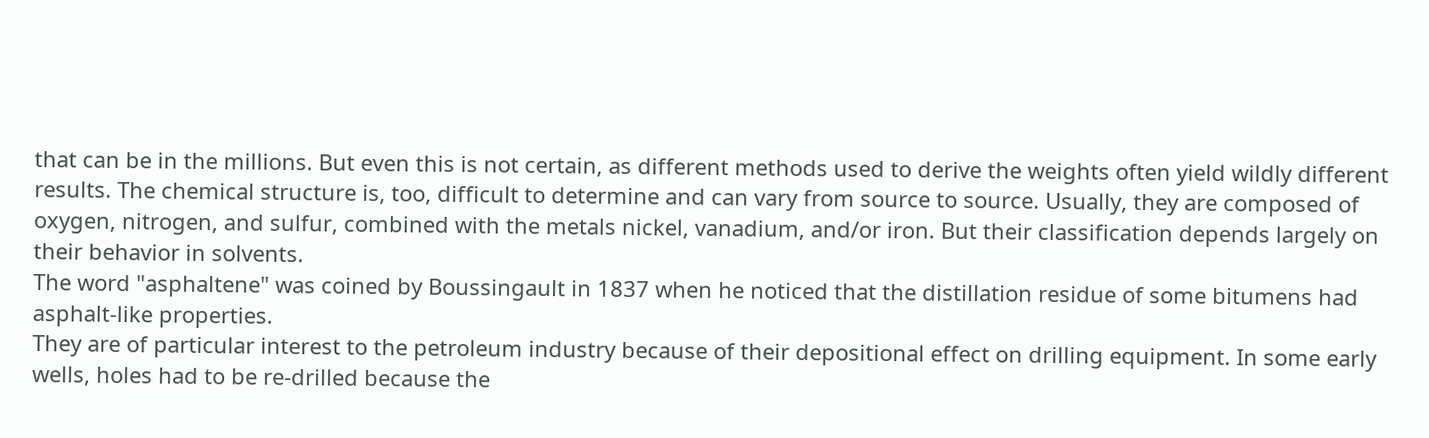that can be in the millions. But even this is not certain, as different methods used to derive the weights often yield wildly different results. The chemical structure is, too, difficult to determine and can vary from source to source. Usually, they are composed of oxygen, nitrogen, and sulfur, combined with the metals nickel, vanadium, and/or iron. But their classification depends largely on their behavior in solvents.
The word "asphaltene" was coined by Boussingault in 1837 when he noticed that the distillation residue of some bitumens had asphalt-like properties.
They are of particular interest to the petroleum industry because of their depositional effect on drilling equipment. In some early wells, holes had to be re-drilled because the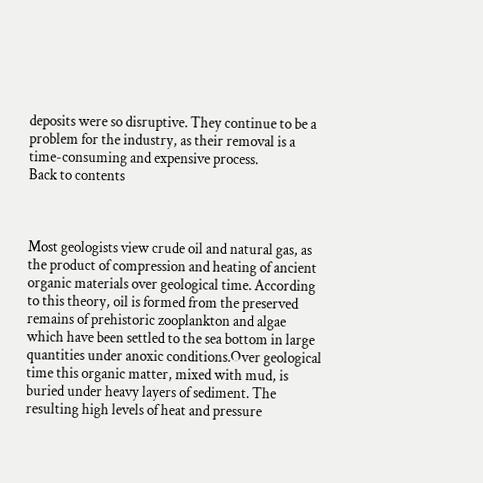deposits were so disruptive. They continue to be a problem for the industry, as their removal is a time-consuming and expensive process.
Back to contents



Most geologists view crude oil and natural gas, as the product of compression and heating of ancient organic materials over geological time. According to this theory, oil is formed from the preserved remains of prehistoric zooplankton and algae which have been settled to the sea bottom in large quantities under anoxic conditions.Over geological time this organic matter, mixed with mud, is buried under heavy layers of sediment. The resulting high levels of heat and pressure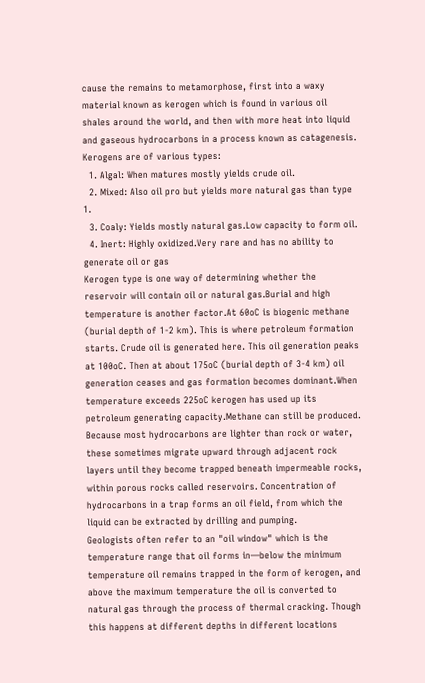cause the remains to metamorphose, first into a waxy material known as kerogen which is found in various oil shales around the world, and then with more heat into liquid and gaseous hydrocarbons in a process known as catagenesis.
Kerogens are of various types:
  1. Algal: When matures mostly yields crude oil.
  2. Mixed: Also oil pro but yields more natural gas than type 1.
  3. Coaly: Yields mostly natural gas.Low capacity to form oil.
  4. Inert: Highly oxidized.Very rare and has no ability to generate oil or gas
Kerogen type is one way of determining whether the reservoir will contain oil or natural gas.Burial and high temperature is another factor.At 60oC is biogenic methane (burial depth of 1-2 km). This is where petroleum formation starts. Crude oil is generated here. This oil generation peaks at 100oC. Then at about 175oC (burial depth of 3-4 km) oil generation ceases and gas formation becomes dominant.When temperature exceeds 225oC kerogen has used up its petroleum generating capacity.Methane can still be produced.
Because most hydrocarbons are lighter than rock or water, these sometimes migrate upward through adjacent rock layers until they become trapped beneath impermeable rocks, within porous rocks called reservoirs. Concentration of hydrocarbons in a trap forms an oil field, from which the liquid can be extracted by drilling and pumping.
Geologists often refer to an "oil window" which is the temperature range that oil forms in—below the minimum temperature oil remains trapped in the form of kerogen, and above the maximum temperature the oil is converted to natural gas through the process of thermal cracking. Though this happens at different depths in different locations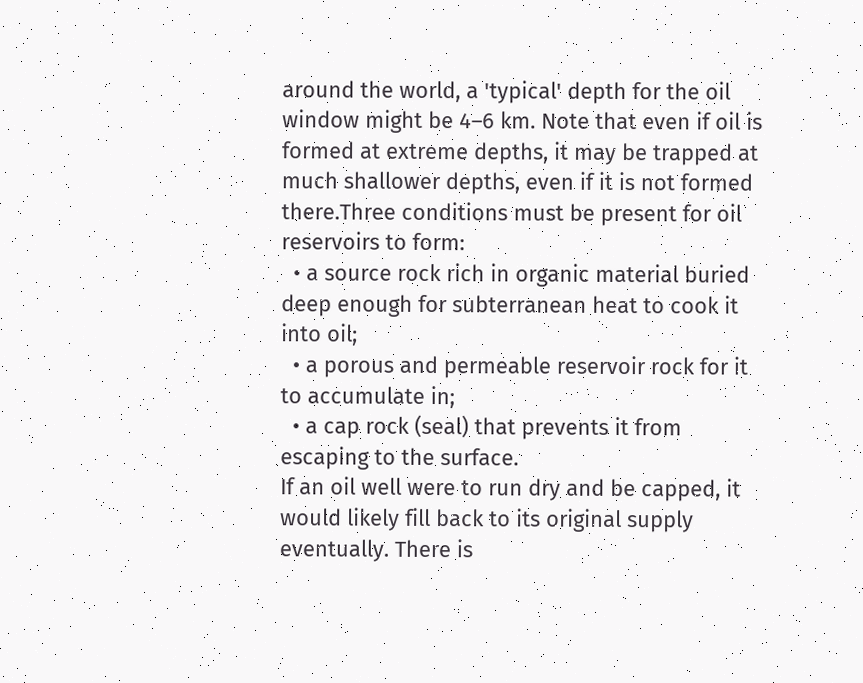around the world, a 'typical' depth for the oil window might be 4–6 km. Note that even if oil is formed at extreme depths, it may be trapped at much shallower depths, even if it is not formed there.Three conditions must be present for oil reservoirs to form:
  • a source rock rich in organic material buried deep enough for subterranean heat to cook it into oil;
  • a porous and permeable reservoir rock for it to accumulate in;
  • a cap rock (seal) that prevents it from escaping to the surface.
If an oil well were to run dry and be capped, it would likely fill back to its original supply eventually. There is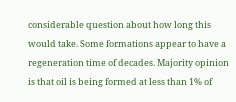considerable question about how long this would take. Some formations appear to have a regeneration time of decades. Majority opinion is that oil is being formed at less than 1% of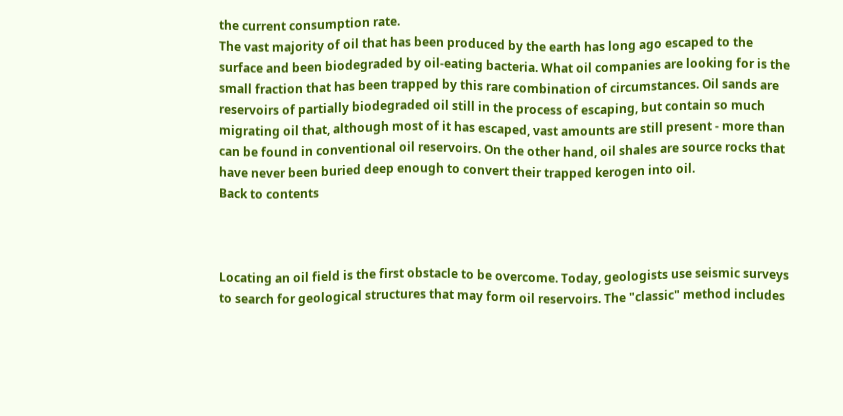the current consumption rate.
The vast majority of oil that has been produced by the earth has long ago escaped to the surface and been biodegraded by oil-eating bacteria. What oil companies are looking for is the small fraction that has been trapped by this rare combination of circumstances. Oil sands are reservoirs of partially biodegraded oil still in the process of escaping, but contain so much migrating oil that, although most of it has escaped, vast amounts are still present - more than can be found in conventional oil reservoirs. On the other hand, oil shales are source rocks that have never been buried deep enough to convert their trapped kerogen into oil.
Back to contents



Locating an oil field is the first obstacle to be overcome. Today, geologists use seismic surveys to search for geological structures that may form oil reservoirs. The "classic" method includes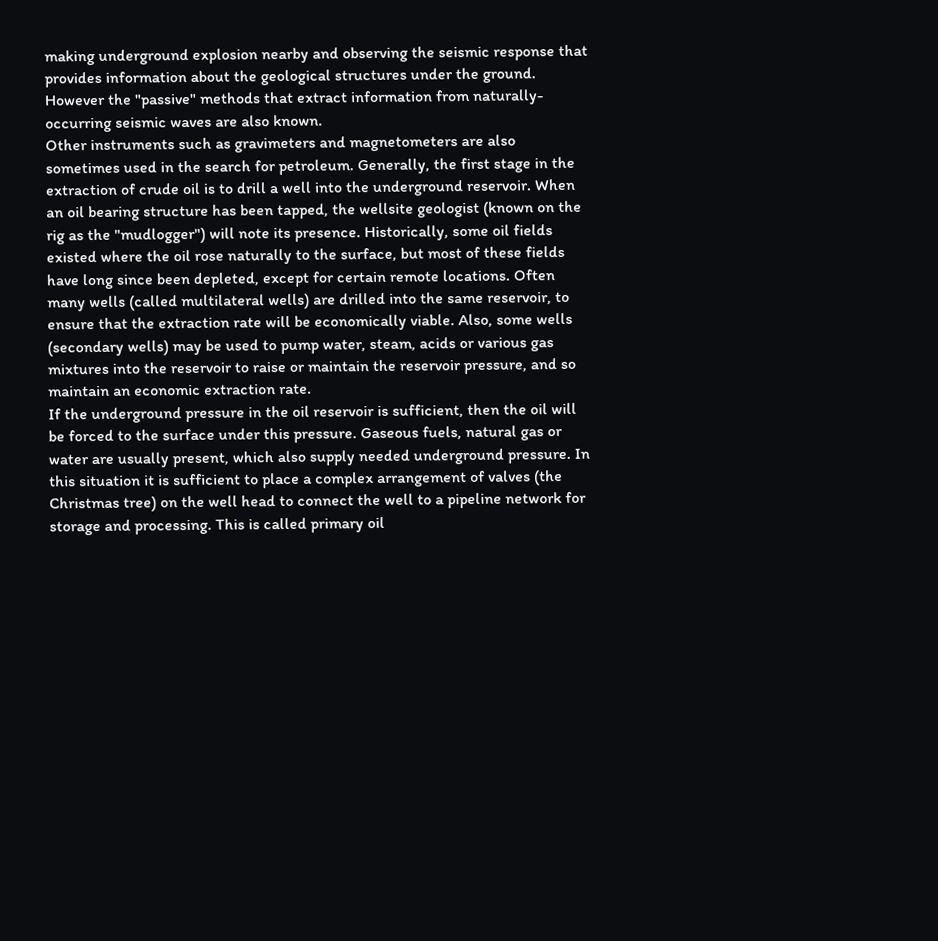making underground explosion nearby and observing the seismic response that provides information about the geological structures under the ground. However the "passive" methods that extract information from naturally-occurring seismic waves are also known.
Other instruments such as gravimeters and magnetometers are also sometimes used in the search for petroleum. Generally, the first stage in the extraction of crude oil is to drill a well into the underground reservoir. When an oil bearing structure has been tapped, the wellsite geologist (known on the rig as the "mudlogger") will note its presence. Historically, some oil fields existed where the oil rose naturally to the surface, but most of these fields have long since been depleted, except for certain remote locations. Often many wells (called multilateral wells) are drilled into the same reservoir, to ensure that the extraction rate will be economically viable. Also, some wells (secondary wells) may be used to pump water, steam, acids or various gas mixtures into the reservoir to raise or maintain the reservoir pressure, and so maintain an economic extraction rate.
If the underground pressure in the oil reservoir is sufficient, then the oil will be forced to the surface under this pressure. Gaseous fuels, natural gas or water are usually present, which also supply needed underground pressure. In this situation it is sufficient to place a complex arrangement of valves (the Christmas tree) on the well head to connect the well to a pipeline network for storage and processing. This is called primary oil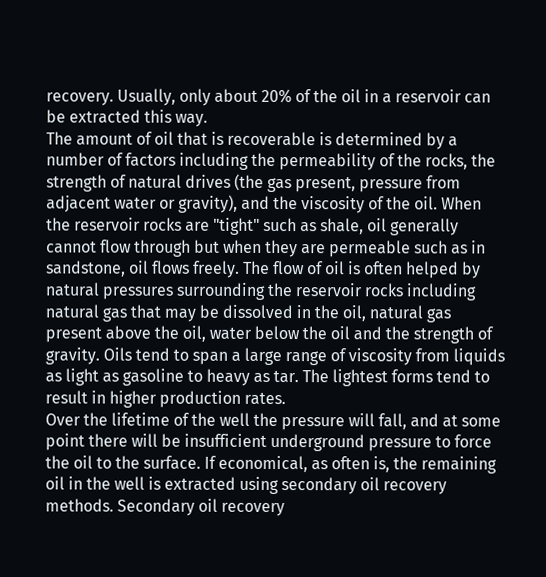recovery. Usually, only about 20% of the oil in a reservoir can be extracted this way.
The amount of oil that is recoverable is determined by a number of factors including the permeability of the rocks, the strength of natural drives (the gas present, pressure from adjacent water or gravity), and the viscosity of the oil. When the reservoir rocks are "tight" such as shale, oil generally cannot flow through but when they are permeable such as in sandstone, oil flows freely. The flow of oil is often helped by natural pressures surrounding the reservoir rocks including natural gas that may be dissolved in the oil, natural gas present above the oil, water below the oil and the strength of gravity. Oils tend to span a large range of viscosity from liquids as light as gasoline to heavy as tar. The lightest forms tend to result in higher production rates.
Over the lifetime of the well the pressure will fall, and at some point there will be insufficient underground pressure to force the oil to the surface. If economical, as often is, the remaining oil in the well is extracted using secondary oil recovery methods. Secondary oil recovery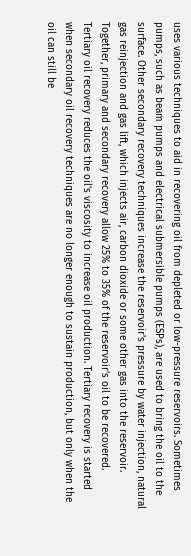uses various techniques to aid in recovering oil from depleted or low-pressure reservoirs. Sometimes pumps, such as beam pumps and electrical submersible pumps (ESPs), are used to bring the oil to the surface. Other secondary recovery techniques increase the reservoir's pressure by water injection, natural gas reinjection and gas lift, which injects air, carbon dioxide or some other gas into the reservoir. Together, primary and secondary recovery allow 25% to 35% of the reservoir's oil to be recovered.
Tertiary oil recovery reduces the oil's viscosity to increase oil production. Tertiary recovery is started when secondary oil recovery techniques are no longer enough to sustain production, but only when the oil can still be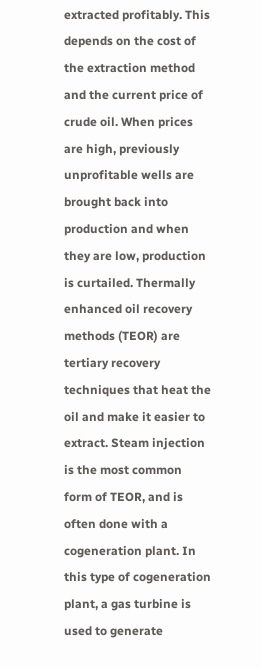extracted profitably. This depends on the cost of the extraction method and the current price of crude oil. When prices are high, previously unprofitable wells are brought back into production and when they are low, production is curtailed. Thermally enhanced oil recovery methods (TEOR) are tertiary recovery techniques that heat the oil and make it easier to extract. Steam injection is the most common form of TEOR, and is often done with a cogeneration plant. In this type of cogeneration plant, a gas turbine is used to generate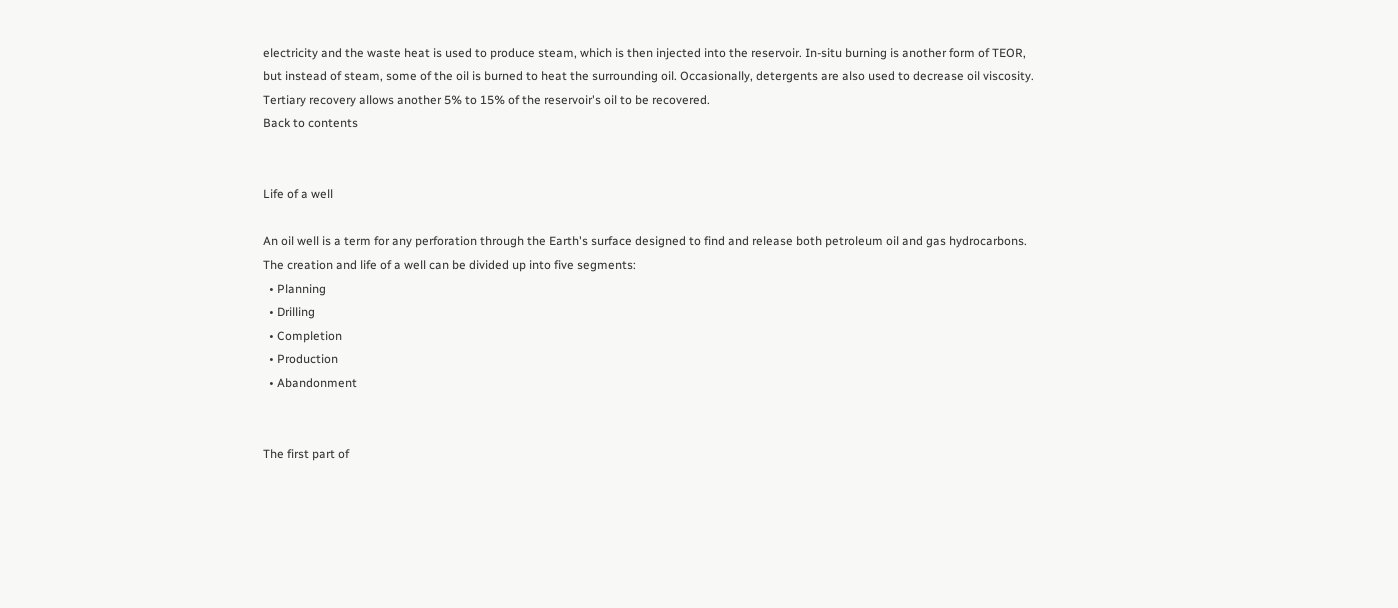electricity and the waste heat is used to produce steam, which is then injected into the reservoir. In-situ burning is another form of TEOR, but instead of steam, some of the oil is burned to heat the surrounding oil. Occasionally, detergents are also used to decrease oil viscosity. Tertiary recovery allows another 5% to 15% of the reservoir's oil to be recovered.
Back to contents


Life of a well

An oil well is a term for any perforation through the Earth's surface designed to find and release both petroleum oil and gas hydrocarbons. The creation and life of a well can be divided up into five segments:
  • Planning
  • Drilling
  • Completion
  • Production
  • Abandonment


The first part of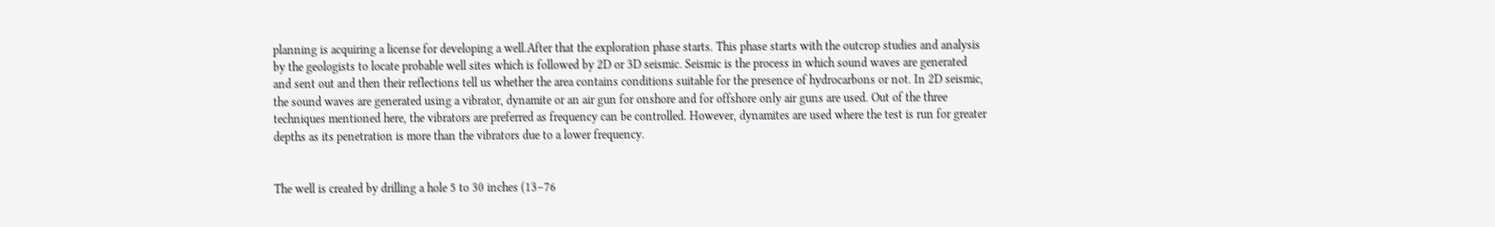planning is acquiring a license for developing a well.After that the exploration phase starts. This phase starts with the outcrop studies and analysis by the geologists to locate probable well sites which is followed by 2D or 3D seismic. Seismic is the process in which sound waves are generated and sent out and then their reflections tell us whether the area contains conditions suitable for the presence of hydrocarbons or not. In 2D seismic, the sound waves are generated using a vibrator, dynamite or an air gun for onshore and for offshore only air guns are used. Out of the three techniques mentioned here, the vibrators are preferred as frequency can be controlled. However, dynamites are used where the test is run for greater depths as its penetration is more than the vibrators due to a lower frequency.


The well is created by drilling a hole 5 to 30 inches (13–76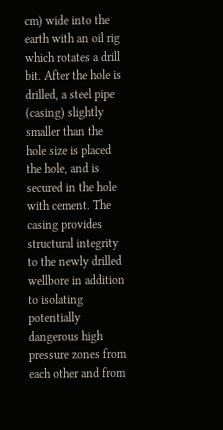cm) wide into the earth with an oil rig which rotates a drill bit. After the hole is drilled, a steel pipe (casing) slightly smaller than the hole size is placed the hole, and is secured in the hole with cement. The casing provides structural integrity to the newly drilled wellbore in addition to isolating potentially dangerous high pressure zones from each other and from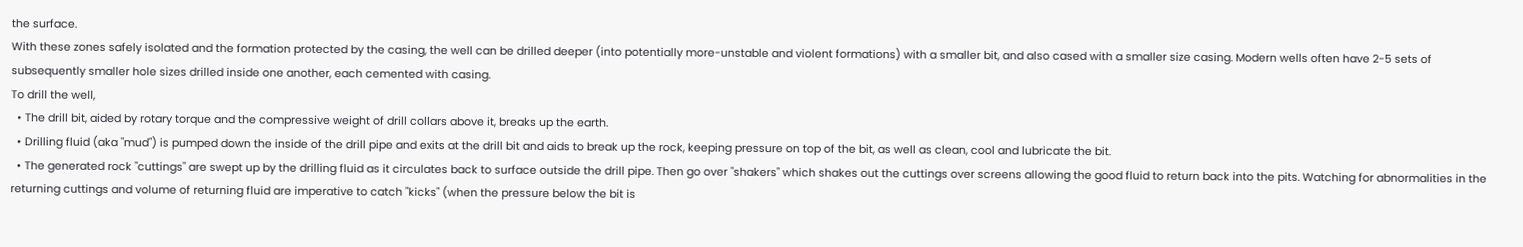the surface.
With these zones safely isolated and the formation protected by the casing, the well can be drilled deeper (into potentially more-unstable and violent formations) with a smaller bit, and also cased with a smaller size casing. Modern wells often have 2-5 sets of subsequently smaller hole sizes drilled inside one another, each cemented with casing.
To drill the well,
  • The drill bit, aided by rotary torque and the compressive weight of drill collars above it, breaks up the earth.
  • Drilling fluid (aka "mud") is pumped down the inside of the drill pipe and exits at the drill bit and aids to break up the rock, keeping pressure on top of the bit, as well as clean, cool and lubricate the bit.
  • The generated rock "cuttings" are swept up by the drilling fluid as it circulates back to surface outside the drill pipe. Then go over "shakers" which shakes out the cuttings over screens allowing the good fluid to return back into the pits. Watching for abnormalities in the returning cuttings and volume of returning fluid are imperative to catch "kicks" (when the pressure below the bit is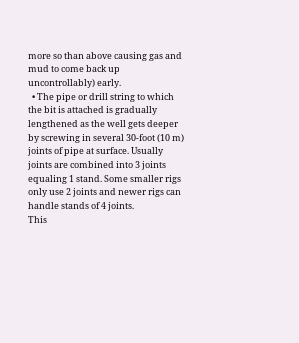more so than above causing gas and mud to come back up uncontrollably) early.
  • The pipe or drill string to which the bit is attached is gradually lengthened as the well gets deeper by screwing in several 30-foot (10 m) joints of pipe at surface. Usually joints are combined into 3 joints equaling 1 stand. Some smaller rigs only use 2 joints and newer rigs can handle stands of 4 joints.
This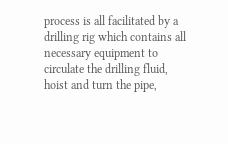process is all facilitated by a drilling rig which contains all necessary equipment to circulate the drilling fluid, hoist and turn the pipe,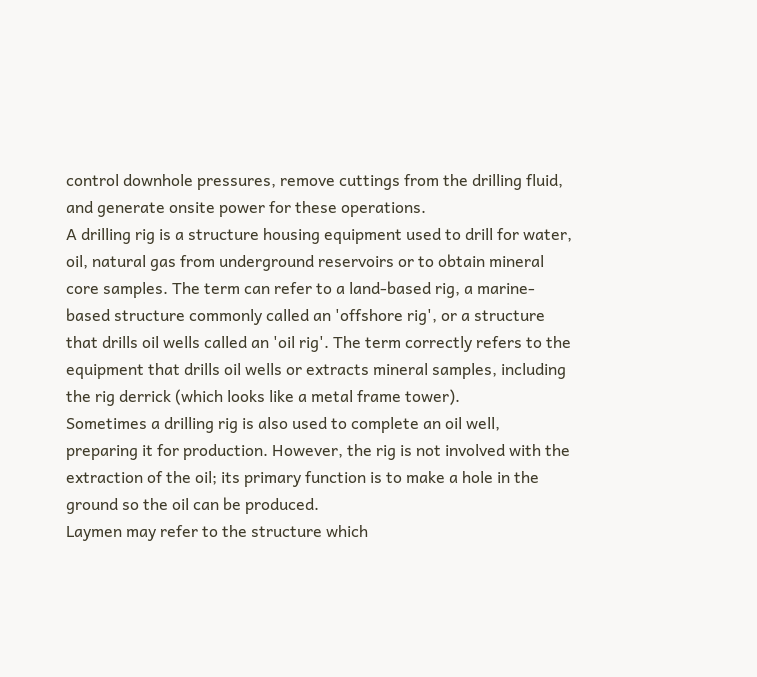control downhole pressures, remove cuttings from the drilling fluid, and generate onsite power for these operations.
A drilling rig is a structure housing equipment used to drill for water, oil, natural gas from underground reservoirs or to obtain mineral core samples. The term can refer to a land-based rig, a marine-based structure commonly called an 'offshore rig', or a structure that drills oil wells called an 'oil rig'. The term correctly refers to the equipment that drills oil wells or extracts mineral samples, including the rig derrick (which looks like a metal frame tower).
Sometimes a drilling rig is also used to complete an oil well, preparing it for production. However, the rig is not involved with the extraction of the oil; its primary function is to make a hole in the ground so the oil can be produced.
Laymen may refer to the structure which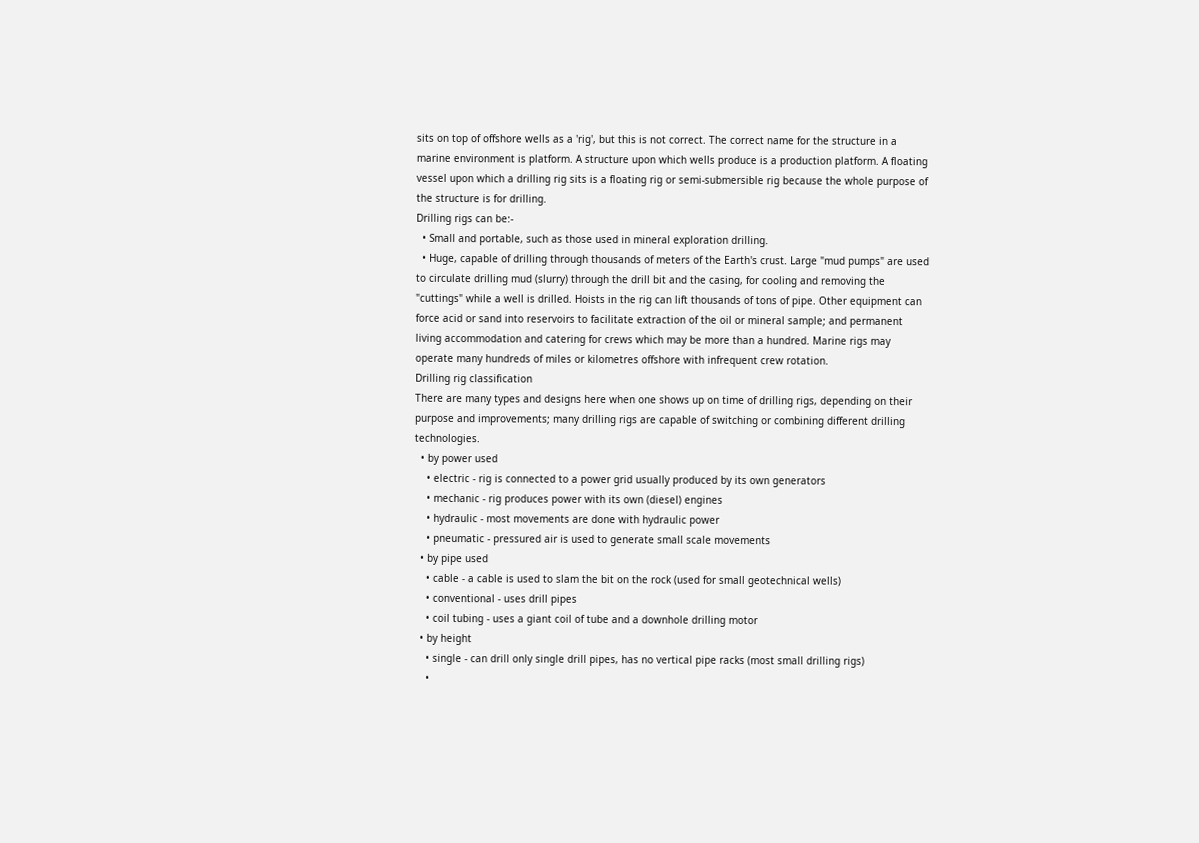sits on top of offshore wells as a 'rig', but this is not correct. The correct name for the structure in a marine environment is platform. A structure upon which wells produce is a production platform. A floating vessel upon which a drilling rig sits is a floating rig or semi-submersible rig because the whole purpose of the structure is for drilling.
Drilling rigs can be:-
  • Small and portable, such as those used in mineral exploration drilling.
  • Huge, capable of drilling through thousands of meters of the Earth's crust. Large "mud pumps" are used to circulate drilling mud (slurry) through the drill bit and the casing, for cooling and removing the "cuttings" while a well is drilled. Hoists in the rig can lift thousands of tons of pipe. Other equipment can force acid or sand into reservoirs to facilitate extraction of the oil or mineral sample; and permanent living accommodation and catering for crews which may be more than a hundred. Marine rigs may operate many hundreds of miles or kilometres offshore with infrequent crew rotation.
Drilling rig classification
There are many types and designs here when one shows up on time of drilling rigs, depending on their purpose and improvements; many drilling rigs are capable of switching or combining different drilling technologies.
  • by power used
    • electric - rig is connected to a power grid usually produced by its own generators
    • mechanic - rig produces power with its own (diesel) engines
    • hydraulic - most movements are done with hydraulic power
    • pneumatic - pressured air is used to generate small scale movements
  • by pipe used
    • cable - a cable is used to slam the bit on the rock (used for small geotechnical wells)
    • conventional - uses drill pipes
    • coil tubing - uses a giant coil of tube and a downhole drilling motor
  • by height
    • single - can drill only single drill pipes, has no vertical pipe racks (most small drilling rigs)
    •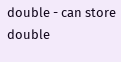double - can store double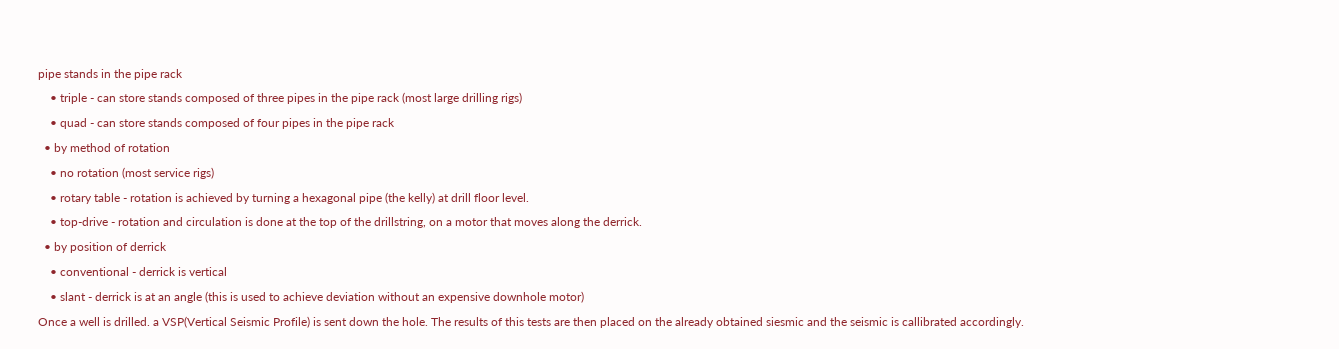pipe stands in the pipe rack
    • triple - can store stands composed of three pipes in the pipe rack (most large drilling rigs)
    • quad - can store stands composed of four pipes in the pipe rack
  • by method of rotation
    • no rotation (most service rigs)
    • rotary table - rotation is achieved by turning a hexagonal pipe (the kelly) at drill floor level.
    • top-drive - rotation and circulation is done at the top of the drillstring, on a motor that moves along the derrick.
  • by position of derrick
    • conventional - derrick is vertical
    • slant - derrick is at an angle (this is used to achieve deviation without an expensive downhole motor)
Once a well is drilled. a VSP(Vertical Seismic Profile) is sent down the hole. The results of this tests are then placed on the already obtained siesmic and the seismic is callibrated accordingly.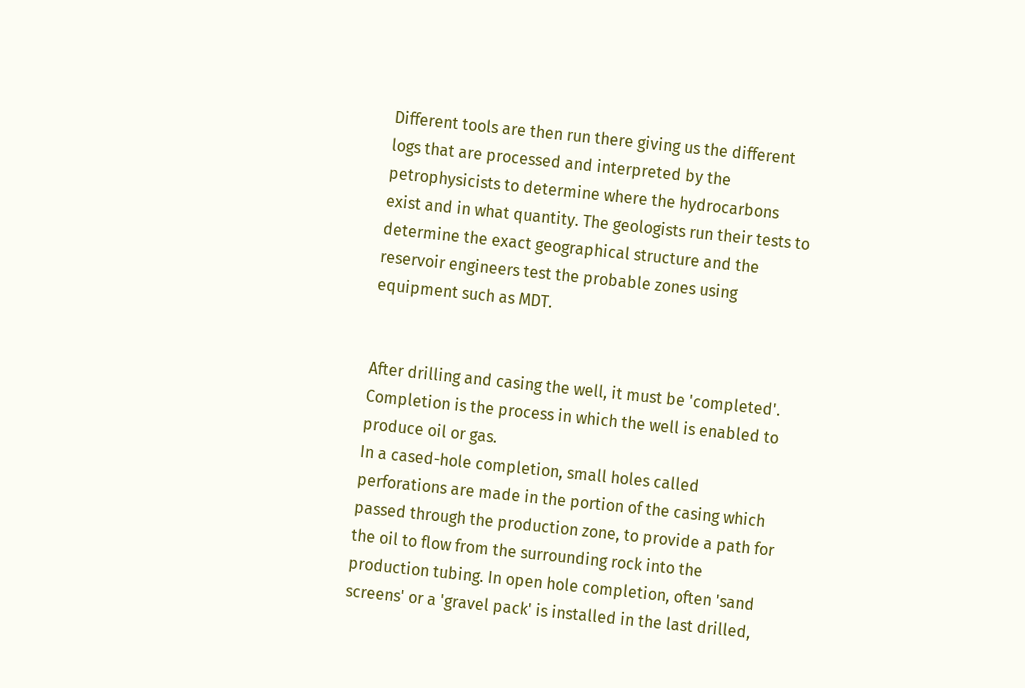Different tools are then run there giving us the different logs that are processed and interpreted by the petrophysicists to determine where the hydrocarbons exist and in what quantity. The geologists run their tests to determine the exact geographical structure and the reservoir engineers test the probable zones using equipment such as MDT.


After drilling and casing the well, it must be 'completed'. Completion is the process in which the well is enabled to produce oil or gas.
In a cased-hole completion, small holes called perforations are made in the portion of the casing which passed through the production zone, to provide a path for the oil to flow from the surrounding rock into the production tubing. In open hole completion, often 'sand screens' or a 'gravel pack' is installed in the last drilled,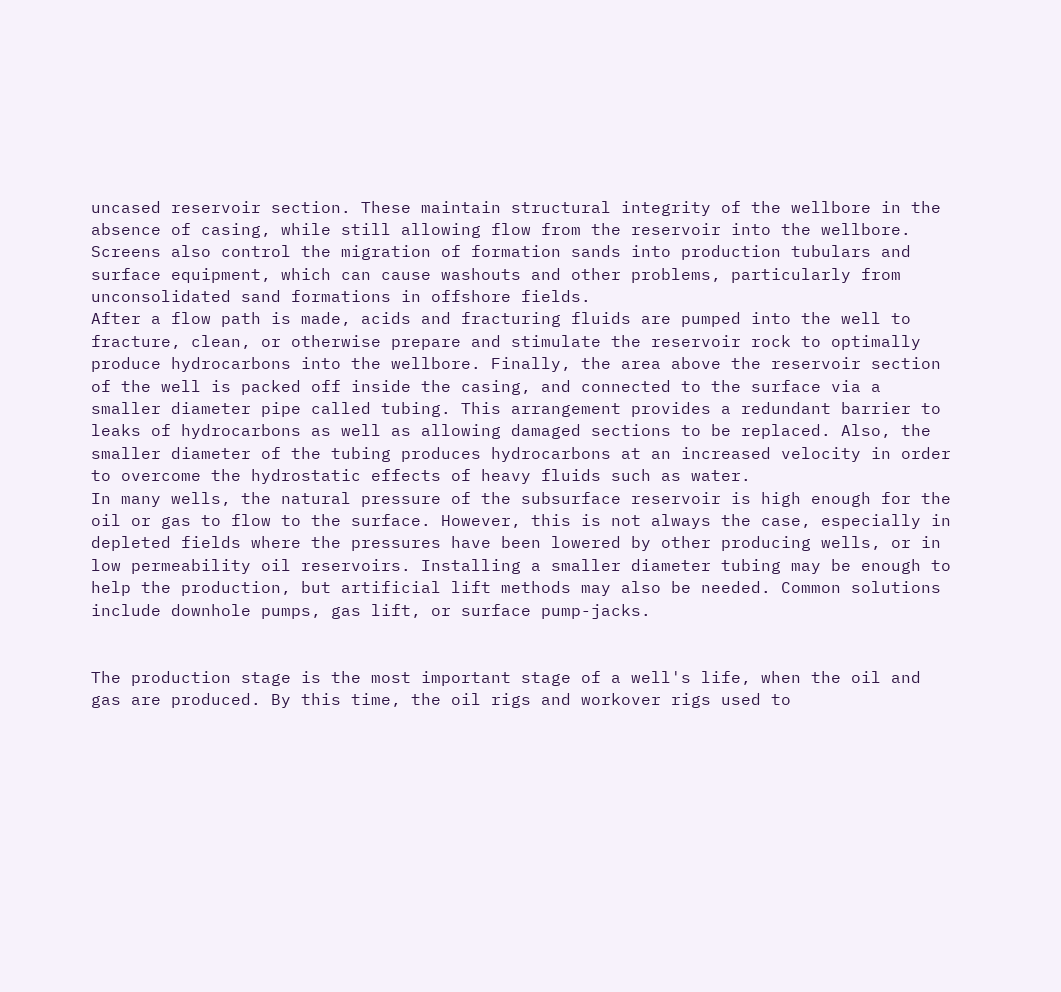uncased reservoir section. These maintain structural integrity of the wellbore in the absence of casing, while still allowing flow from the reservoir into the wellbore. Screens also control the migration of formation sands into production tubulars and surface equipment, which can cause washouts and other problems, particularly from unconsolidated sand formations in offshore fields.
After a flow path is made, acids and fracturing fluids are pumped into the well to fracture, clean, or otherwise prepare and stimulate the reservoir rock to optimally produce hydrocarbons into the wellbore. Finally, the area above the reservoir section of the well is packed off inside the casing, and connected to the surface via a smaller diameter pipe called tubing. This arrangement provides a redundant barrier to leaks of hydrocarbons as well as allowing damaged sections to be replaced. Also, the smaller diameter of the tubing produces hydrocarbons at an increased velocity in order to overcome the hydrostatic effects of heavy fluids such as water.
In many wells, the natural pressure of the subsurface reservoir is high enough for the oil or gas to flow to the surface. However, this is not always the case, especially in depleted fields where the pressures have been lowered by other producing wells, or in low permeability oil reservoirs. Installing a smaller diameter tubing may be enough to help the production, but artificial lift methods may also be needed. Common solutions include downhole pumps, gas lift, or surface pump-jacks.


The production stage is the most important stage of a well's life, when the oil and gas are produced. By this time, the oil rigs and workover rigs used to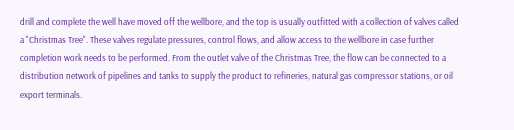drill and complete the well have moved off the wellbore, and the top is usually outfitted with a collection of valves called a "Christmas Tree". These valves regulate pressures, control flows, and allow access to the wellbore in case further completion work needs to be performed. From the outlet valve of the Christmas Tree, the flow can be connected to a distribution network of pipelines and tanks to supply the product to refineries, natural gas compressor stations, or oil export terminals.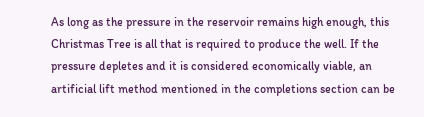As long as the pressure in the reservoir remains high enough, this Christmas Tree is all that is required to produce the well. If the pressure depletes and it is considered economically viable, an artificial lift method mentioned in the completions section can be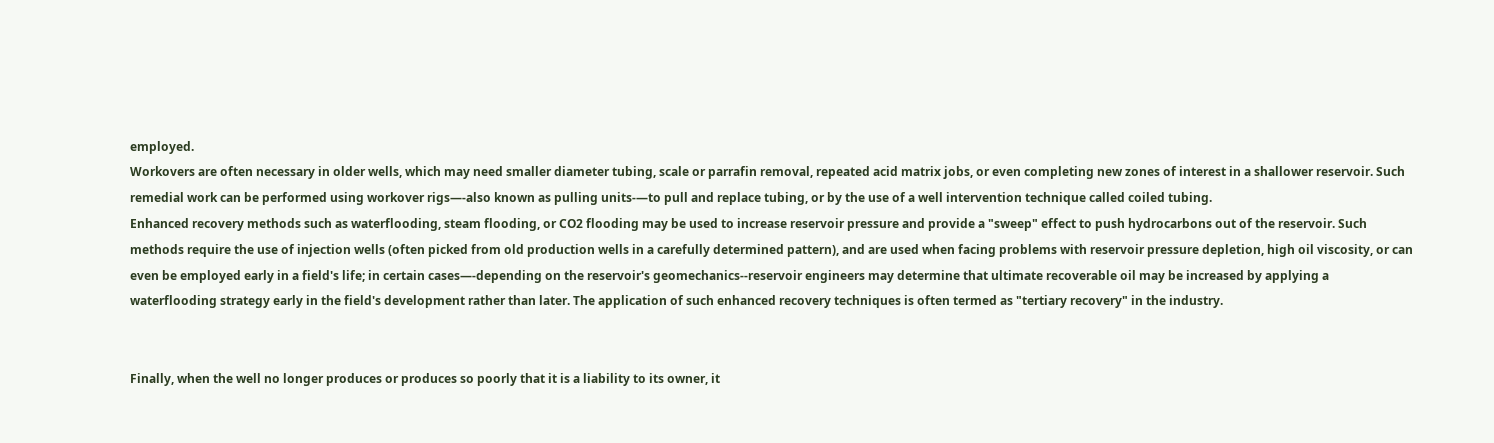employed.
Workovers are often necessary in older wells, which may need smaller diameter tubing, scale or parrafin removal, repeated acid matrix jobs, or even completing new zones of interest in a shallower reservoir. Such remedial work can be performed using workover rigs—-also known as pulling units-—to pull and replace tubing, or by the use of a well intervention technique called coiled tubing.
Enhanced recovery methods such as waterflooding, steam flooding, or CO2 flooding may be used to increase reservoir pressure and provide a "sweep" effect to push hydrocarbons out of the reservoir. Such methods require the use of injection wells (often picked from old production wells in a carefully determined pattern), and are used when facing problems with reservoir pressure depletion, high oil viscosity, or can even be employed early in a field's life; in certain cases—-depending on the reservoir's geomechanics--reservoir engineers may determine that ultimate recoverable oil may be increased by applying a waterflooding strategy early in the field's development rather than later. The application of such enhanced recovery techniques is often termed as "tertiary recovery" in the industry.


Finally, when the well no longer produces or produces so poorly that it is a liability to its owner, it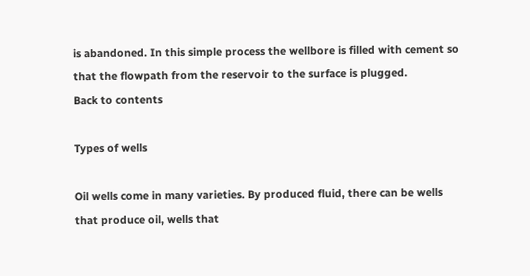is abandoned. In this simple process the wellbore is filled with cement so that the flowpath from the reservoir to the surface is plugged.
Back to contents

Types of wells

Oil wells come in many varieties. By produced fluid, there can be wells that produce oil, wells that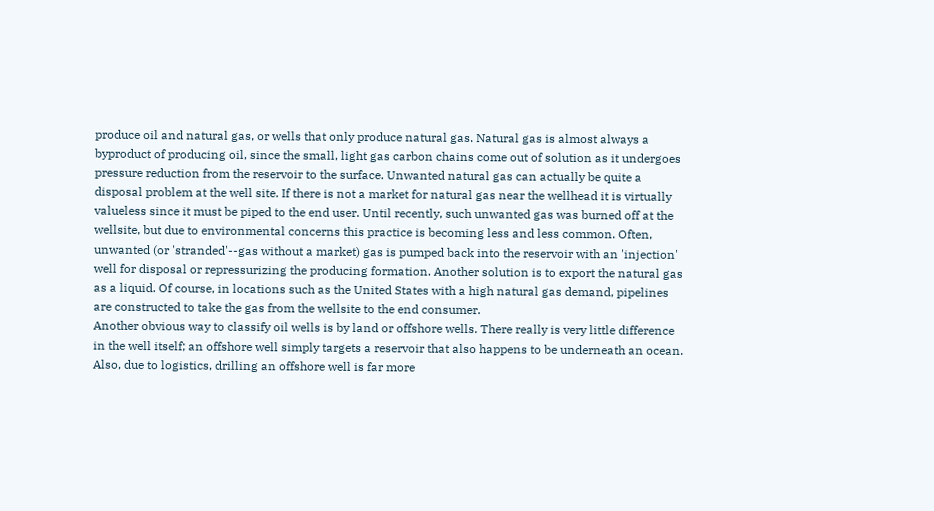produce oil and natural gas, or wells that only produce natural gas. Natural gas is almost always a byproduct of producing oil, since the small, light gas carbon chains come out of solution as it undergoes pressure reduction from the reservoir to the surface. Unwanted natural gas can actually be quite a disposal problem at the well site. If there is not a market for natural gas near the wellhead it is virtually valueless since it must be piped to the end user. Until recently, such unwanted gas was burned off at the wellsite, but due to environmental concerns this practice is becoming less and less common. Often, unwanted (or 'stranded'--gas without a market) gas is pumped back into the reservoir with an 'injection' well for disposal or repressurizing the producing formation. Another solution is to export the natural gas as a liquid. Of course, in locations such as the United States with a high natural gas demand, pipelines are constructed to take the gas from the wellsite to the end consumer.
Another obvious way to classify oil wells is by land or offshore wells. There really is very little difference in the well itself; an offshore well simply targets a reservoir that also happens to be underneath an ocean. Also, due to logistics, drilling an offshore well is far more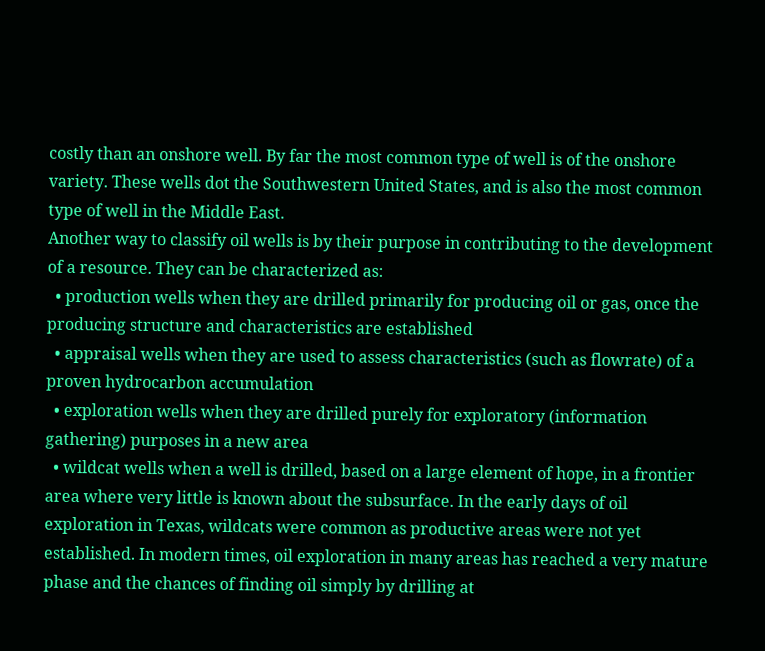costly than an onshore well. By far the most common type of well is of the onshore variety. These wells dot the Southwestern United States, and is also the most common type of well in the Middle East.
Another way to classify oil wells is by their purpose in contributing to the development of a resource. They can be characterized as:
  • production wells when they are drilled primarily for producing oil or gas, once the producing structure and characteristics are established
  • appraisal wells when they are used to assess characteristics (such as flowrate) of a proven hydrocarbon accumulation
  • exploration wells when they are drilled purely for exploratory (information gathering) purposes in a new area
  • wildcat wells when a well is drilled, based on a large element of hope, in a frontier area where very little is known about the subsurface. In the early days of oil exploration in Texas, wildcats were common as productive areas were not yet established. In modern times, oil exploration in many areas has reached a very mature phase and the chances of finding oil simply by drilling at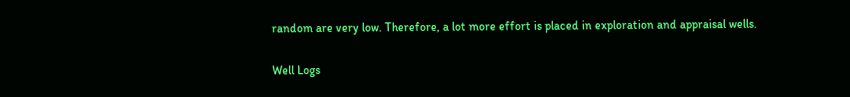random are very low. Therefore, a lot more effort is placed in exploration and appraisal wells.

Well Logs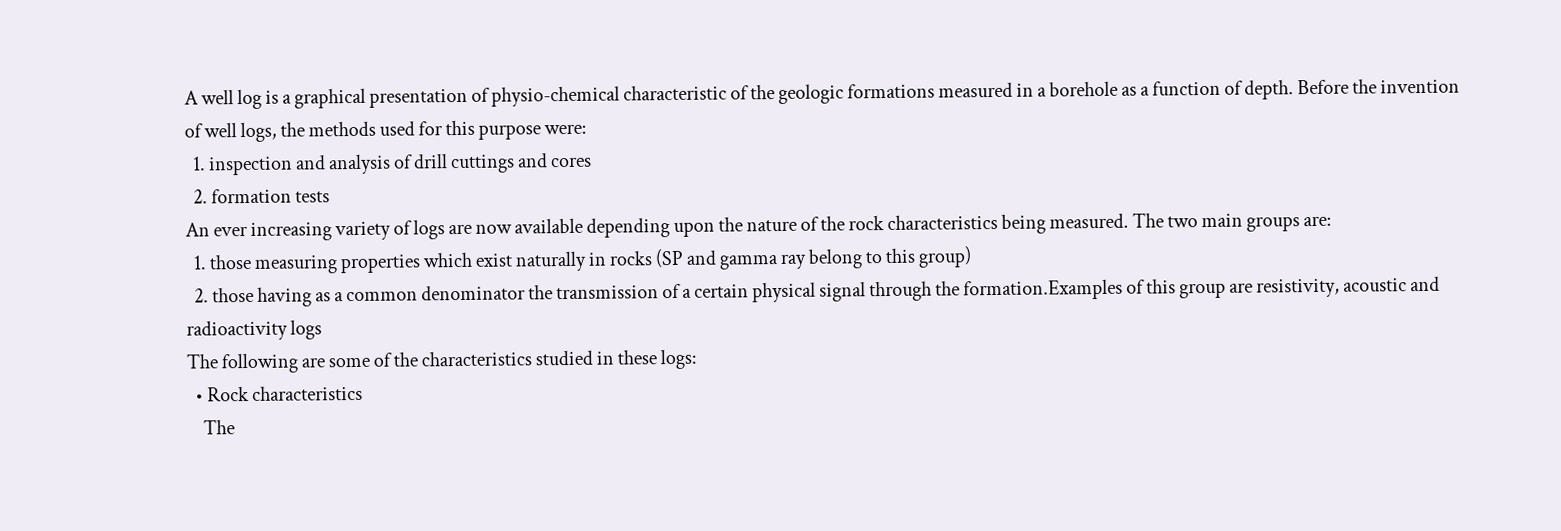A well log is a graphical presentation of physio-chemical characteristic of the geologic formations measured in a borehole as a function of depth. Before the invention of well logs, the methods used for this purpose were:
  1. inspection and analysis of drill cuttings and cores
  2. formation tests
An ever increasing variety of logs are now available depending upon the nature of the rock characteristics being measured. The two main groups are:
  1. those measuring properties which exist naturally in rocks (SP and gamma ray belong to this group)
  2. those having as a common denominator the transmission of a certain physical signal through the formation.Examples of this group are resistivity, acoustic and radioactivity logs
The following are some of the characteristics studied in these logs:
  • Rock characteristics
    The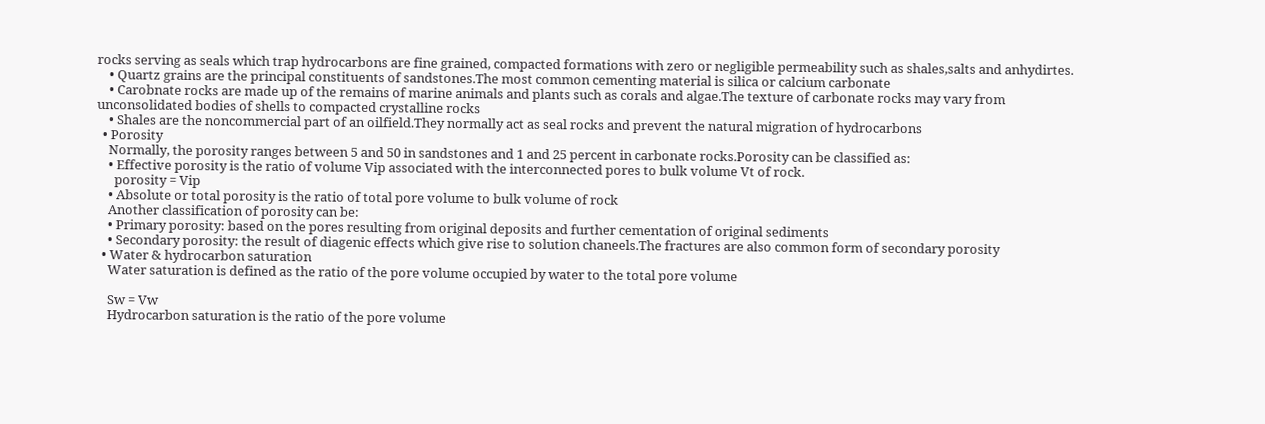rocks serving as seals which trap hydrocarbons are fine grained, compacted formations with zero or negligible permeability such as shales,salts and anhydirtes.
    • Quartz grains are the principal constituents of sandstones.The most common cementing material is silica or calcium carbonate
    • Carobnate rocks are made up of the remains of marine animals and plants such as corals and algae.The texture of carbonate rocks may vary from unconsolidated bodies of shells to compacted crystalline rocks
    • Shales are the noncommercial part of an oilfield.They normally act as seal rocks and prevent the natural migration of hydrocarbons
  • Porosity
    Normally, the porosity ranges between 5 and 50 in sandstones and 1 and 25 percent in carbonate rocks.Porosity can be classified as:
    • Effective porosity is the ratio of volume Vip associated with the interconnected pores to bulk volume Vt of rock.
      porosity = Vip
    • Absolute or total porosity is the ratio of total pore volume to bulk volume of rock
    Another classification of porosity can be:
    • Primary porosity: based on the pores resulting from original deposits and further cementation of original sediments
    • Secondary porosity: the result of diagenic effects which give rise to solution chaneels.The fractures are also common form of secondary porosity
  • Water & hydrocarbon saturation
    Water saturation is defined as the ratio of the pore volume occupied by water to the total pore volume

    Sw = Vw
    Hydrocarbon saturation is the ratio of the pore volume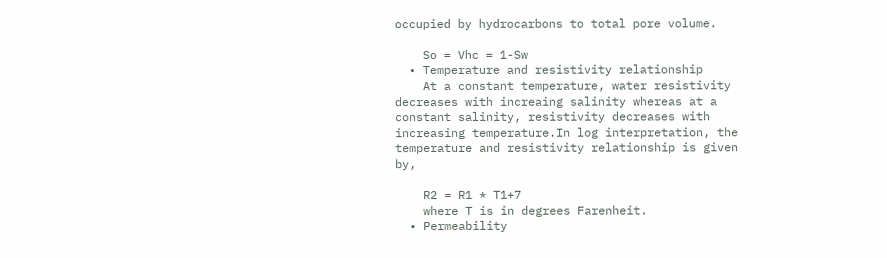occupied by hydrocarbons to total pore volume.

    So = Vhc = 1-Sw
  • Temperature and resistivity relationship
    At a constant temperature, water resistivity decreases with increaing salinity whereas at a constant salinity, resistivity decreases with increasing temperature.In log interpretation, the temperature and resistivity relationship is given by,

    R2 = R1 * T1+7
    where T is in degrees Farenheit.
  • Permeability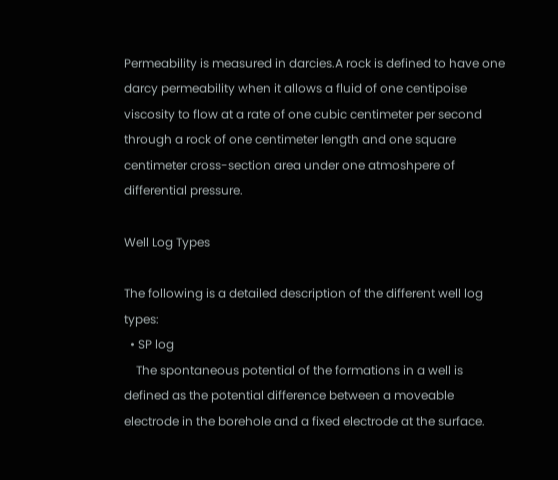Permeability is measured in darcies.A rock is defined to have one darcy permeability when it allows a fluid of one centipoise viscosity to flow at a rate of one cubic centimeter per second through a rock of one centimeter length and one square centimeter cross-section area under one atmoshpere of differential pressure.

Well Log Types

The following is a detailed description of the different well log types:
  • SP log
    The spontaneous potential of the formations in a well is defined as the potential difference between a moveable electrode in the borehole and a fixed electrode at the surface.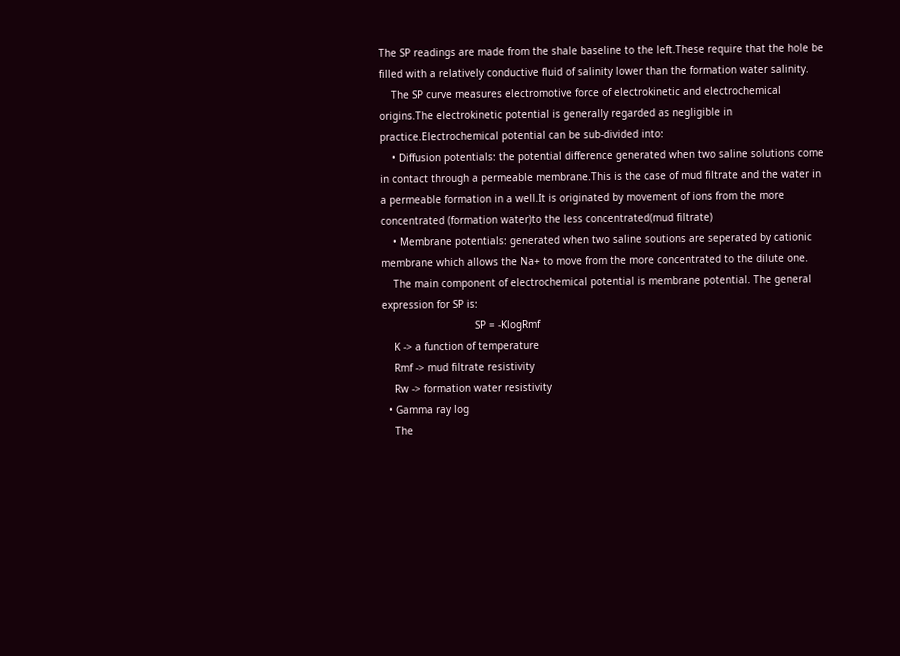The SP readings are made from the shale baseline to the left.These require that the hole be filled with a relatively conductive fluid of salinity lower than the formation water salinity.
    The SP curve measures electromotive force of electrokinetic and electrochemical origins.The electrokinetic potential is generally regarded as negligible in practice.Electrochemical potential can be sub-divided into:
    • Diffusion potentials: the potential difference generated when two saline solutions come in contact through a permeable membrane.This is the case of mud filtrate and the water in a permeable formation in a well.It is originated by movement of ions from the more concentrated (formation water)to the less concentrated(mud filtrate)
    • Membrane potentials: generated when two saline soutions are seperated by cationic membrane which allows the Na+ to move from the more concentrated to the dilute one.
    The main component of electrochemical potential is membrane potential. The general expression for SP is:
                               SP = -KlogRmf
    K -> a function of temperature
    Rmf -> mud filtrate resistivity
    Rw -> formation water resistivity
  • Gamma ray log
    The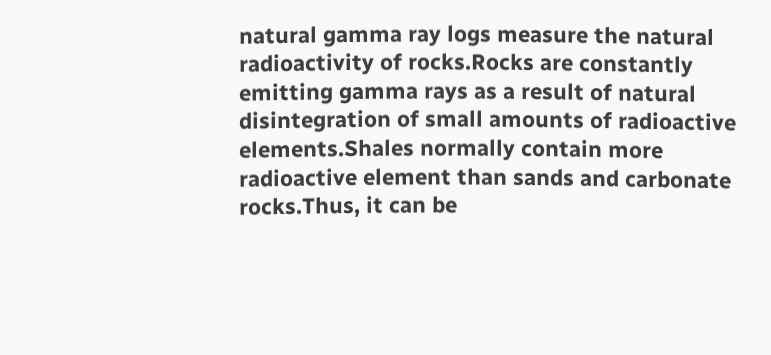natural gamma ray logs measure the natural radioactivity of rocks.Rocks are constantly emitting gamma rays as a result of natural disintegration of small amounts of radioactive elements.Shales normally contain more radioactive element than sands and carbonate rocks.Thus, it can be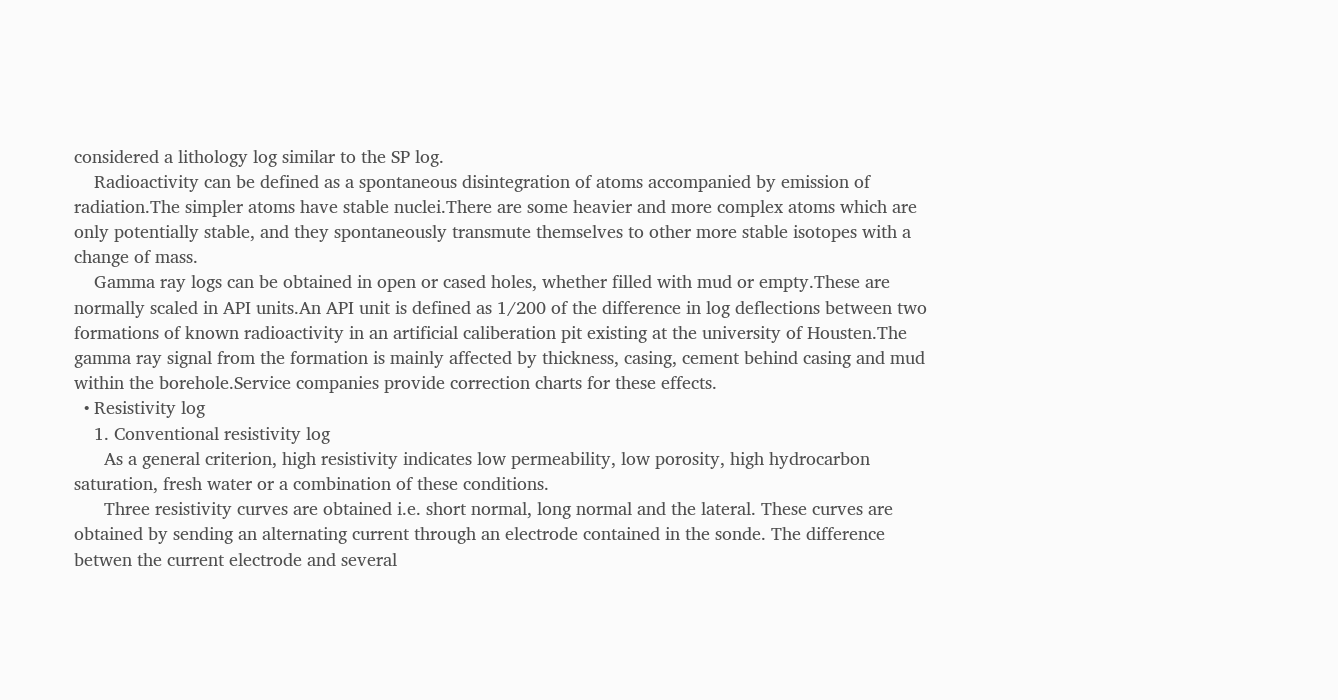considered a lithology log similar to the SP log.
    Radioactivity can be defined as a spontaneous disintegration of atoms accompanied by emission of radiation.The simpler atoms have stable nuclei.There are some heavier and more complex atoms which are only potentially stable, and they spontaneously transmute themselves to other more stable isotopes with a change of mass.
    Gamma ray logs can be obtained in open or cased holes, whether filled with mud or empty.These are normally scaled in API units.An API unit is defined as 1/200 of the difference in log deflections between two formations of known radioactivity in an artificial caliberation pit existing at the university of Housten.The gamma ray signal from the formation is mainly affected by thickness, casing, cement behind casing and mud within the borehole.Service companies provide correction charts for these effects.
  • Resistivity log
    1. Conventional resistivity log
      As a general criterion, high resistivity indicates low permeability, low porosity, high hydrocarbon saturation, fresh water or a combination of these conditions.
      Three resistivity curves are obtained i.e. short normal, long normal and the lateral. These curves are obtained by sending an alternating current through an electrode contained in the sonde. The difference betwen the current electrode and several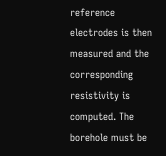reference electrodes is then measured and the corresponding resistivity is computed. The borehole must be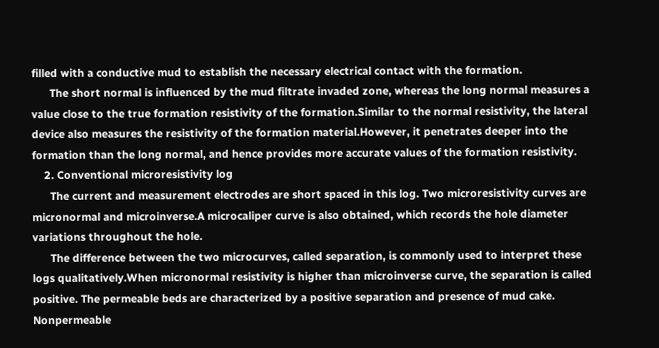filled with a conductive mud to establish the necessary electrical contact with the formation.
      The short normal is influenced by the mud filtrate invaded zone, whereas the long normal measures a value close to the true formation resistivity of the formation.Similar to the normal resistivity, the lateral device also measures the resistivity of the formation material.However, it penetrates deeper into the formation than the long normal, and hence provides more accurate values of the formation resistivity.
    2. Conventional microresistivity log
      The current and measurement electrodes are short spaced in this log. Two microresistivity curves are micronormal and microinverse.A microcaliper curve is also obtained, which records the hole diameter variations throughout the hole.
      The difference between the two microcurves, called separation, is commonly used to interpret these logs qualitatively.When micronormal resistivity is higher than microinverse curve, the separation is called positive. The permeable beds are characterized by a positive separation and presence of mud cake. Nonpermeable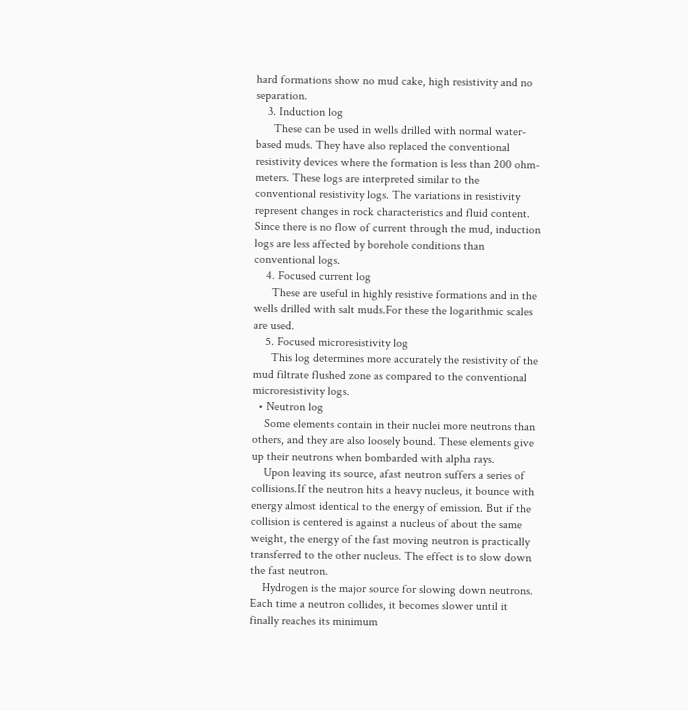hard formations show no mud cake, high resistivity and no separation.
    3. Induction log
      These can be used in wells drilled with normal water-based muds. They have also replaced the conventional resistivity devices where the formation is less than 200 ohm-meters. These logs are interpreted similar to the conventional resistivity logs. The variations in resistivity represent changes in rock characteristics and fluid content. Since there is no flow of current through the mud, induction logs are less affected by borehole conditions than conventional logs.
    4. Focused current log
      These are useful in highly resistive formations and in the wells drilled with salt muds.For these the logarithmic scales are used.
    5. Focused microresistivity log
      This log determines more accurately the resistivity of the mud filtrate flushed zone as compared to the conventional microresistivity logs.
  • Neutron log
    Some elements contain in their nuclei more neutrons than others, and they are also loosely bound. These elements give up their neutrons when bombarded with alpha rays.
    Upon leaving its source, afast neutron suffers a series of collisions.If the neutron hits a heavy nucleus, it bounce with energy almost identical to the energy of emission. But if the collision is centered is against a nucleus of about the same weight, the energy of the fast moving neutron is practically transferred to the other nucleus. The effect is to slow down the fast neutron.
    Hydrogen is the major source for slowing down neutrons. Each time a neutron collides, it becomes slower until it finally reaches its minimum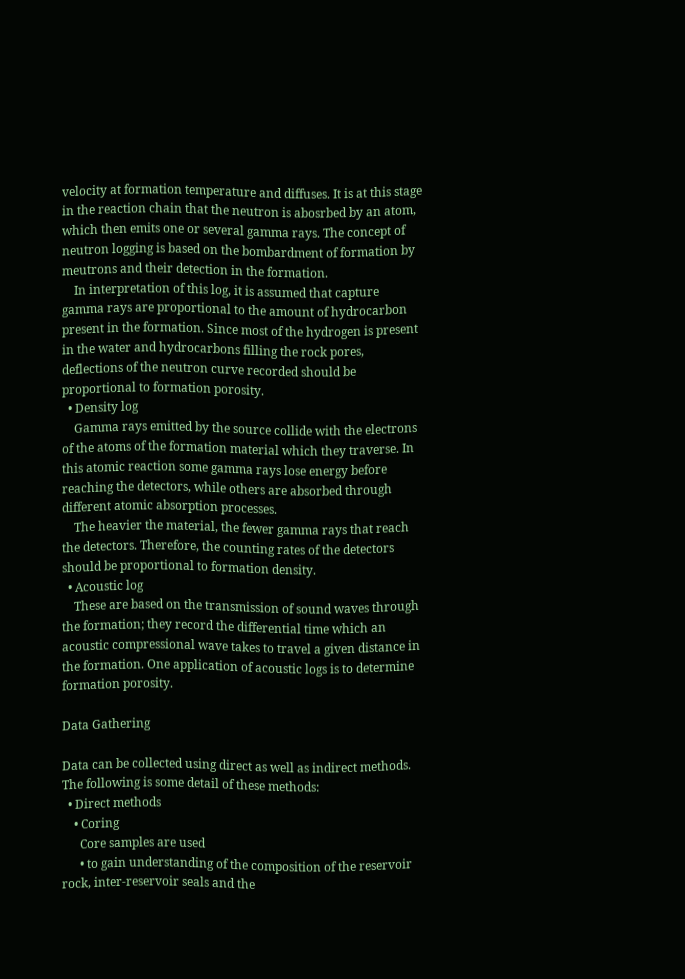velocity at formation temperature and diffuses. It is at this stage in the reaction chain that the neutron is abosrbed by an atom, which then emits one or several gamma rays. The concept of neutron logging is based on the bombardment of formation by meutrons and their detection in the formation.
    In interpretation of this log, it is assumed that capture gamma rays are proportional to the amount of hydrocarbon present in the formation. Since most of the hydrogen is present in the water and hydrocarbons filling the rock pores, deflections of the neutron curve recorded should be proportional to formation porosity.
  • Density log
    Gamma rays emitted by the source collide with the electrons of the atoms of the formation material which they traverse. In this atomic reaction some gamma rays lose energy before reaching the detectors, while others are absorbed through different atomic absorption processes.
    The heavier the material, the fewer gamma rays that reach the detectors. Therefore, the counting rates of the detectors should be proportional to formation density.
  • Acoustic log
    These are based on the transmission of sound waves through the formation; they record the differential time which an acoustic compressional wave takes to travel a given distance in the formation. One application of acoustic logs is to determine formation porosity.

Data Gathering

Data can be collected using direct as well as indirect methods. The following is some detail of these methods:
  • Direct methods
    • Coring
      Core samples are used
      • to gain understanding of the composition of the reservoir rock, inter-reservoir seals and the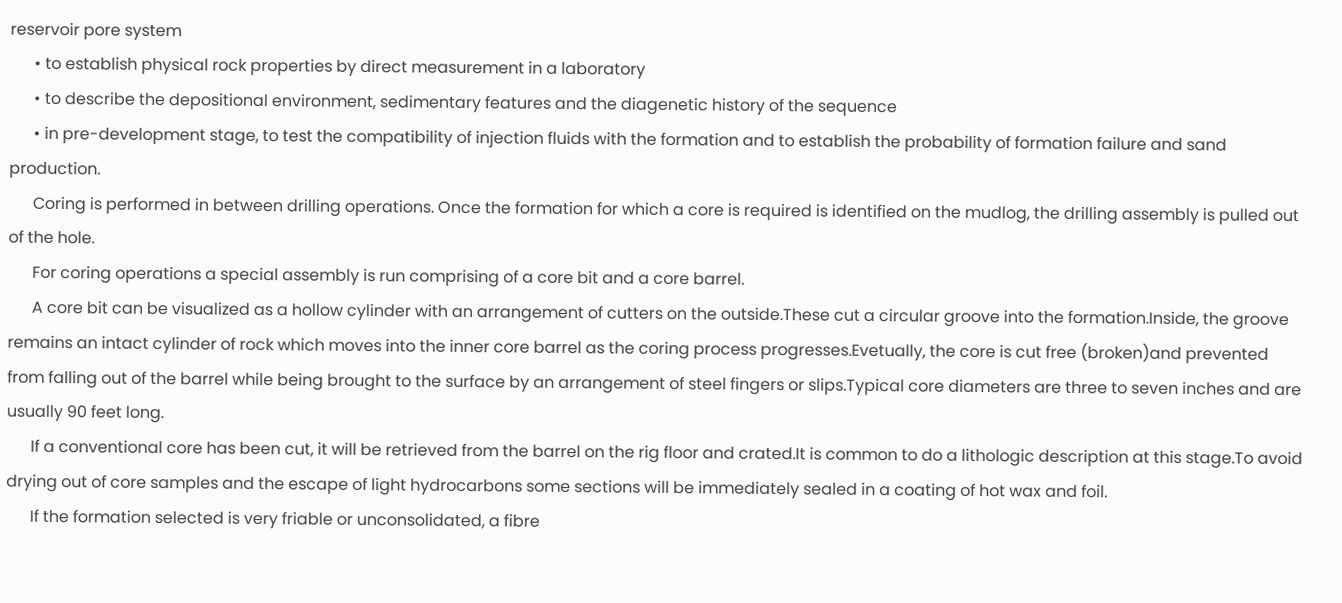reservoir pore system
      • to establish physical rock properties by direct measurement in a laboratory
      • to describe the depositional environment, sedimentary features and the diagenetic history of the sequence
      • in pre-development stage, to test the compatibility of injection fluids with the formation and to establish the probability of formation failure and sand production.
      Coring is performed in between drilling operations. Once the formation for which a core is required is identified on the mudlog, the drilling assembly is pulled out of the hole.
      For coring operations a special assembly is run comprising of a core bit and a core barrel.
      A core bit can be visualized as a hollow cylinder with an arrangement of cutters on the outside.These cut a circular groove into the formation.Inside, the groove remains an intact cylinder of rock which moves into the inner core barrel as the coring process progresses.Evetually, the core is cut free (broken)and prevented from falling out of the barrel while being brought to the surface by an arrangement of steel fingers or slips.Typical core diameters are three to seven inches and are usually 90 feet long.
      If a conventional core has been cut, it will be retrieved from the barrel on the rig floor and crated.It is common to do a lithologic description at this stage.To avoid drying out of core samples and the escape of light hydrocarbons some sections will be immediately sealed in a coating of hot wax and foil.
      If the formation selected is very friable or unconsolidated, a fibre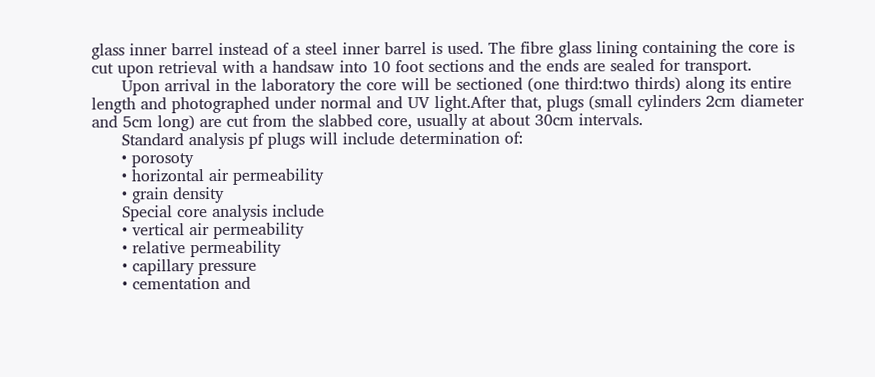glass inner barrel instead of a steel inner barrel is used. The fibre glass lining containing the core is cut upon retrieval with a handsaw into 10 foot sections and the ends are sealed for transport.
      Upon arrival in the laboratory the core will be sectioned (one third:two thirds) along its entire length and photographed under normal and UV light.After that, plugs (small cylinders 2cm diameter and 5cm long) are cut from the slabbed core, usually at about 30cm intervals.
      Standard analysis pf plugs will include determination of:
      • porosoty
      • horizontal air permeability
      • grain density
      Special core analysis include
      • vertical air permeability
      • relative permeability
      • capillary pressure
      • cementation and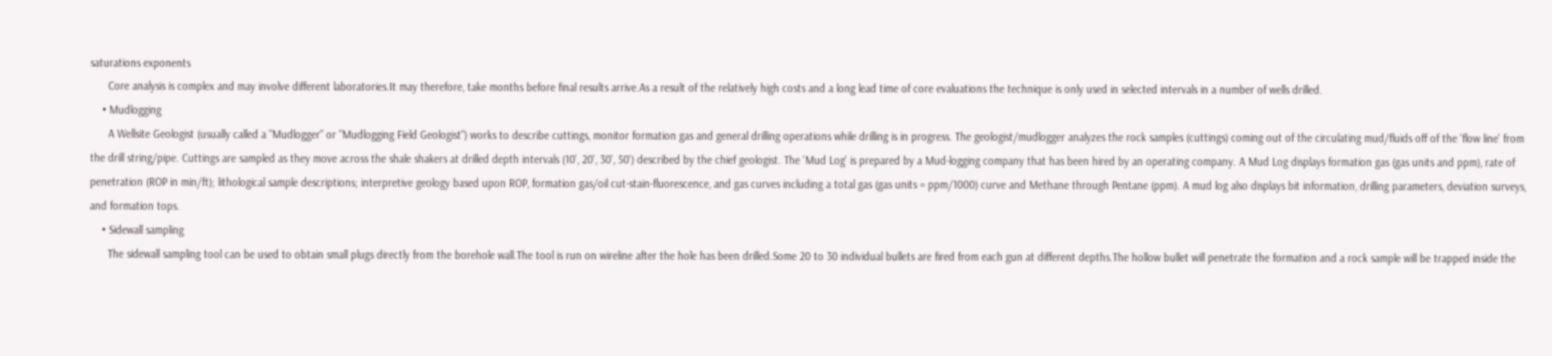saturations exponents
      Core analysis is complex and may involve different laboratories.It may therefore, take months before final results arrive.As a result of the relatively high costs and a long lead time of core evaluations the technique is only used in selected intervals in a number of wells drilled.
    • Mudlogging
      A Wellsite Geologist (usually called a "Mudlogger" or "Mudlogging Field Geologist") works to describe cuttings, monitor formation gas and general drilling operations while drilling is in progress. The geologist/mudlogger analyzes the rock samples (cuttings) coming out of the circulating mud/fluids off of the 'flow line' from the drill string/pipe. Cuttings are sampled as they move across the shale shakers at drilled depth intervals (10', 20', 30', 50') described by the chief geologist. The 'Mud Log' is prepared by a Mud-logging company that has been hired by an operating company. A Mud Log displays formation gas (gas units and ppm), rate of penetration (ROP in min/ft); lithological sample descriptions; interpretive geology based upon ROP, formation gas/oil cut-stain-fluorescence, and gas curves including a total gas (gas units = ppm/1000) curve and Methane through Pentane (ppm). A mud log also displays bit information, drilling parameters, deviation surveys, and formation tops.
    • Sidewall sampling
      The sidewall sampling tool can be used to obtain small plugs directly from the borehole wall.The tool is run on wireline after the hole has been drilled.Some 20 to 30 individual bullets are fired from each gun at different depths.The hollow bullet will penetrate the formation and a rock sample will be trapped inside the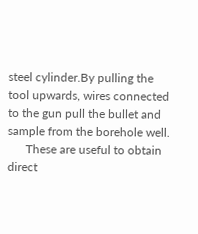steel cylinder.By pulling the tool upwards, wires connected to the gun pull the bullet and sample from the borehole well.
      These are useful to obtain direct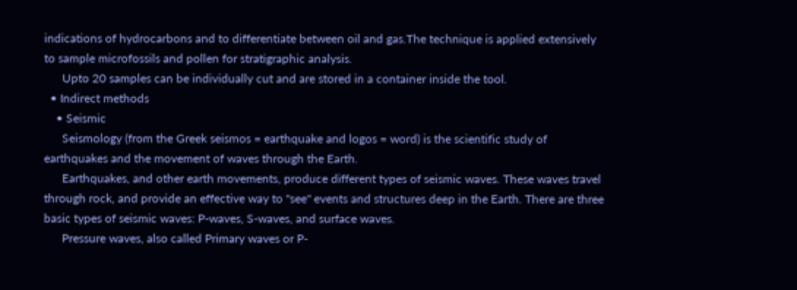indications of hydrocarbons and to differentiate between oil and gas.The technique is applied extensively to sample microfossils and pollen for stratigraphic analysis.
      Upto 20 samples can be individually cut and are stored in a container inside the tool.
  • Indirect methods
    • Seismic
      Seismology (from the Greek seismos = earthquake and logos = word) is the scientific study of earthquakes and the movement of waves through the Earth.
      Earthquakes, and other earth movements, produce different types of seismic waves. These waves travel through rock, and provide an effective way to "see" events and structures deep in the Earth. There are three basic types of seismic waves: P-waves, S-waves, and surface waves.
      Pressure waves, also called Primary waves or P-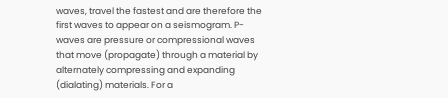waves, travel the fastest and are therefore the first waves to appear on a seismogram. P-waves are pressure or compressional waves that move (propagate) through a material by alternately compressing and expanding (dialating) materials. For a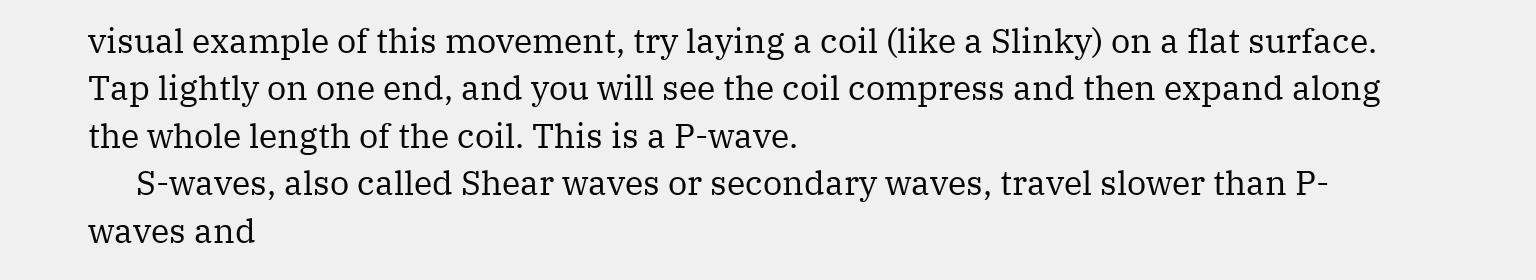visual example of this movement, try laying a coil (like a Slinky) on a flat surface. Tap lightly on one end, and you will see the coil compress and then expand along the whole length of the coil. This is a P-wave.
      S-waves, also called Shear waves or secondary waves, travel slower than P-waves and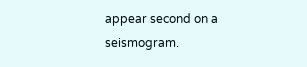appear second on a seismogram.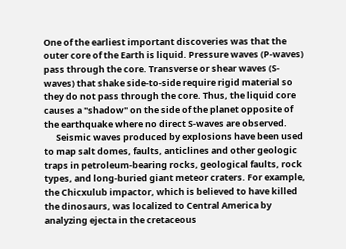One of the earliest important discoveries was that the outer core of the Earth is liquid. Pressure waves (P-waves) pass through the core. Transverse or shear waves (S-waves) that shake side-to-side require rigid material so they do not pass through the core. Thus, the liquid core causes a "shadow" on the side of the planet opposite of the earthquake where no direct S-waves are observed.
      Seismic waves produced by explosions have been used to map salt domes, faults, anticlines and other geologic traps in petroleum-bearing rocks, geological faults, rock types, and long-buried giant meteor craters. For example, the Chicxulub impactor, which is believed to have killed the dinosaurs, was localized to Central America by analyzing ejecta in the cretaceous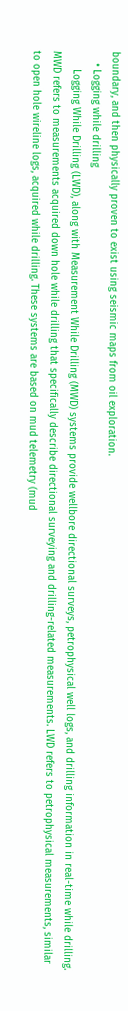boundary, and then physically proven to exist using seismic maps from oil exploration.
    • Logging while drilling
      Logging While Drilling (LWD), along with Measurement While Drilling (MWD) systems provide wellbore directional surveys, petrophysical well logs, and drilling information in real-time while drilling. MWD refers to measurements acquired down hole while drilling that specifically describe directional surveying and drilling-related measurements. LWD refers to petrophysical measurements, similar to open hole wireline logs, acquired while drilling. These systems are based on mud telemetry (mud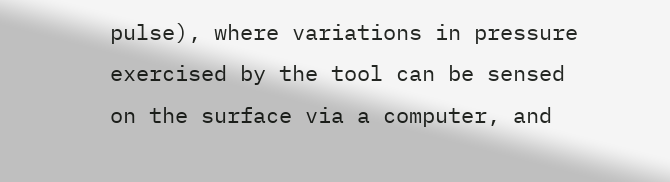pulse), where variations in pressure exercised by the tool can be sensed on the surface via a computer, and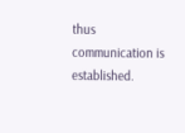thus communication is established.